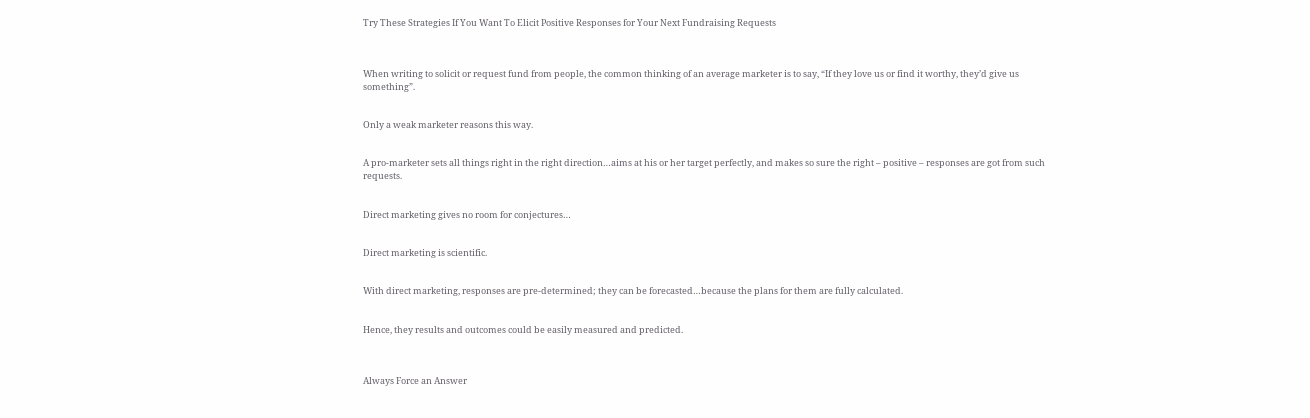Try These Strategies If You Want To Elicit Positive Responses for Your Next Fundraising Requests



When writing to solicit or request fund from people, the common thinking of an average marketer is to say, “If they love us or find it worthy, they’d give us something”.


Only a weak marketer reasons this way.


A pro-marketer sets all things right in the right direction…aims at his or her target perfectly, and makes so sure the right – positive – responses are got from such requests.


Direct marketing gives no room for conjectures…


Direct marketing is scientific.


With direct marketing, responses are pre-determined; they can be forecasted…because the plans for them are fully calculated.


Hence, they results and outcomes could be easily measured and predicted.



Always Force an Answer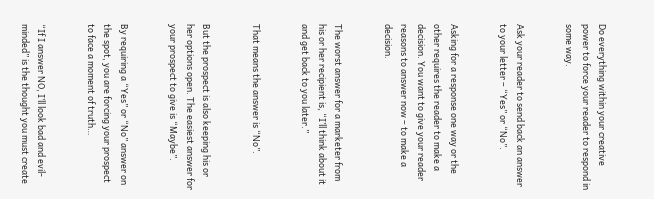Do everything within your creative power to force your reader to respond in some way.


Ask your reader to send back an answer to your letter – “Yes” or “No”.


Asking for a response one way or the other requires the reader to make a decision. You want to give your reader reasons to answer now – to make a decision.


The worst answer for a marketer from his or her recipient is, “I’ll think about it and get back to you later.”


That means the answer is “No”.


But the prospect is also keeping his or her options open. The easiest answer for your prospect to give is “Maybe”.


By requiring a “Yes” or “No” answer on the spot, you are forcing your prospect to face a moment of truth…


“If I answer NO, I’ll look bad and evil-minded” is the thought you must create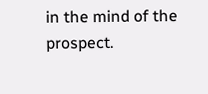in the mind of the prospect.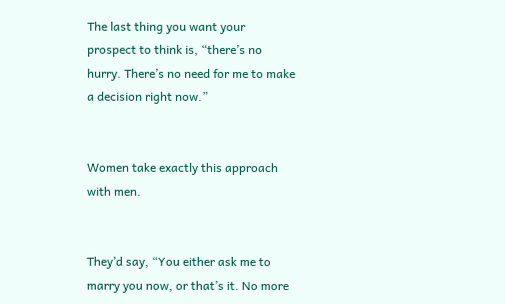The last thing you want your prospect to think is, “there’s no hurry. There’s no need for me to make a decision right now.”


Women take exactly this approach with men.


They’d say, “You either ask me to marry you now, or that’s it. No more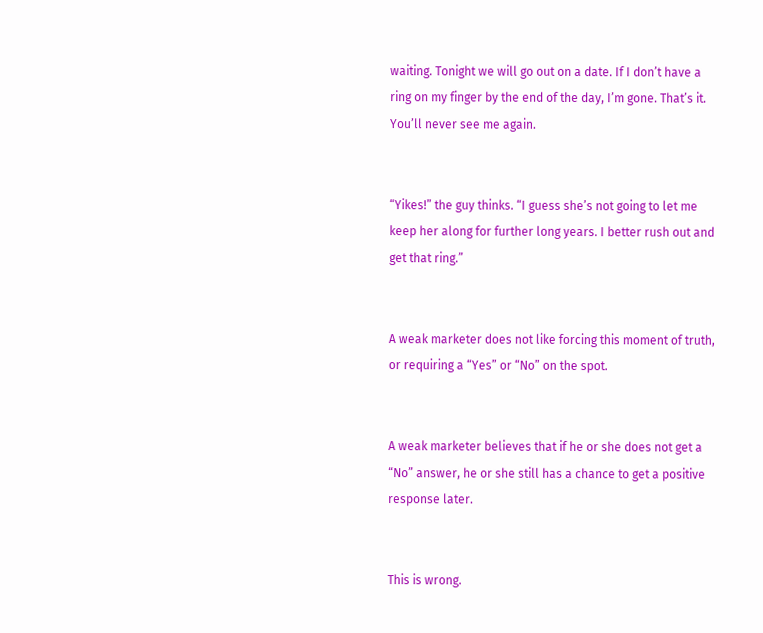waiting. Tonight we will go out on a date. If I don’t have a ring on my finger by the end of the day, I’m gone. That’s it. You’ll never see me again.


“Yikes!” the guy thinks. “I guess she’s not going to let me keep her along for further long years. I better rush out and get that ring.”


A weak marketer does not like forcing this moment of truth, or requiring a “Yes” or “No” on the spot.


A weak marketer believes that if he or she does not get a “No” answer, he or she still has a chance to get a positive response later.


This is wrong.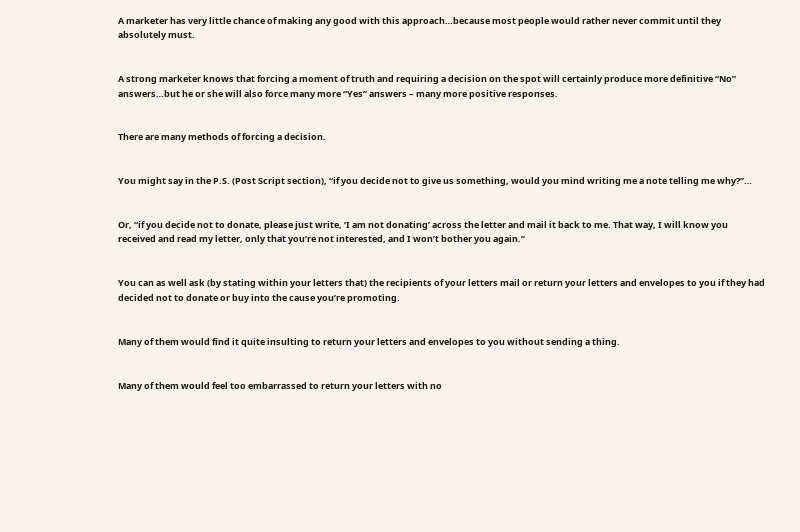A marketer has very little chance of making any good with this approach…because most people would rather never commit until they absolutely must.


A strong marketer knows that forcing a moment of truth and requiring a decision on the spot will certainly produce more definitive “No” answers…but he or she will also force many more “Yes” answers – many more positive responses.


There are many methods of forcing a decision.


You might say in the P.S. (Post Script section), “if you decide not to give us something, would you mind writing me a note telling me why?”…


Or, “if you decide not to donate, please just write, ‘I am not donating’ across the letter and mail it back to me. That way, I will know you received and read my letter, only that you’re not interested, and I won’t bother you again.”


You can as well ask (by stating within your letters that) the recipients of your letters mail or return your letters and envelopes to you if they had decided not to donate or buy into the cause you’re promoting.


Many of them would find it quite insulting to return your letters and envelopes to you without sending a thing.


Many of them would feel too embarrassed to return your letters with no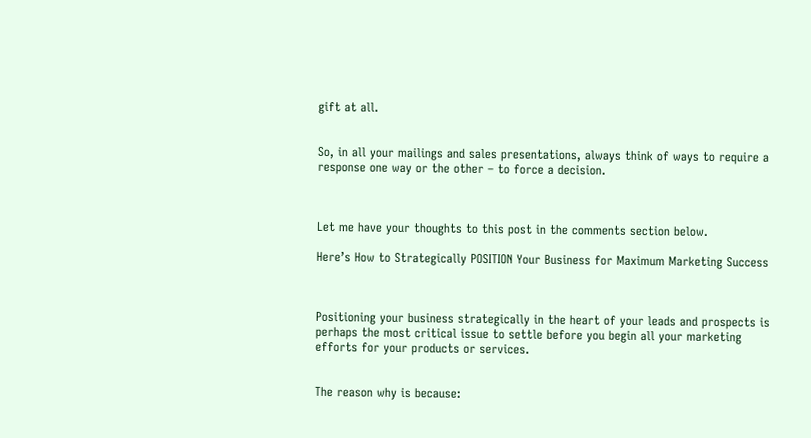gift at all.


So, in all your mailings and sales presentations, always think of ways to require a response one way or the other – to force a decision.



Let me have your thoughts to this post in the comments section below.

Here’s How to Strategically POSITION Your Business for Maximum Marketing Success



Positioning your business strategically in the heart of your leads and prospects is perhaps the most critical issue to settle before you begin all your marketing efforts for your products or services.


The reason why is because: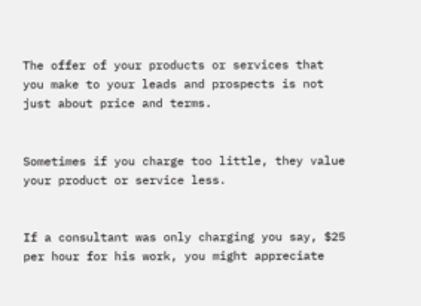The offer of your products or services that you make to your leads and prospects is not just about price and terms.


Sometimes if you charge too little, they value your product or service less.


If a consultant was only charging you say, $25 per hour for his work, you might appreciate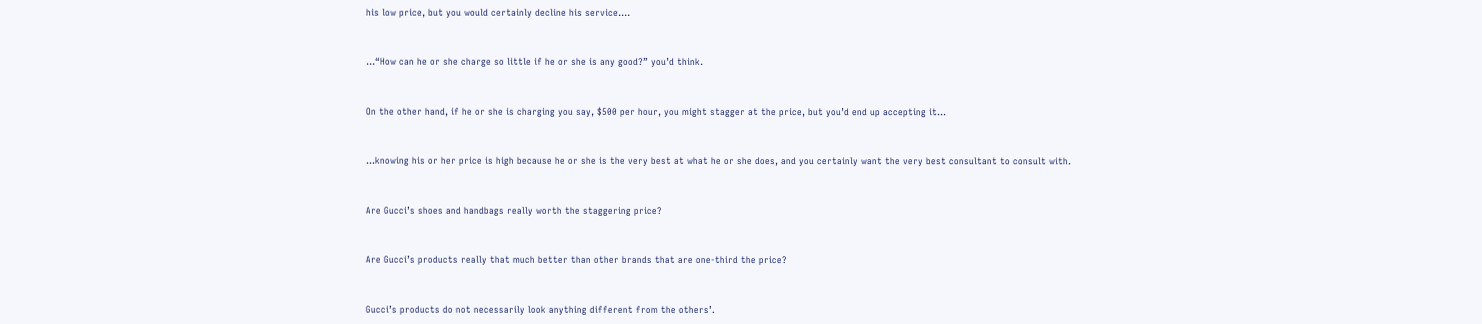his low price, but you would certainly decline his service….


…“How can he or she charge so little if he or she is any good?” you’d think.


On the other hand, if he or she is charging you say, $500 per hour, you might stagger at the price, but you’d end up accepting it…


…knowing his or her price is high because he or she is the very best at what he or she does, and you certainly want the very best consultant to consult with.


Are Gucci’s shoes and handbags really worth the staggering price?


Are Gucci’s products really that much better than other brands that are one-third the price?


Gucci’s products do not necessarily look anything different from the others’.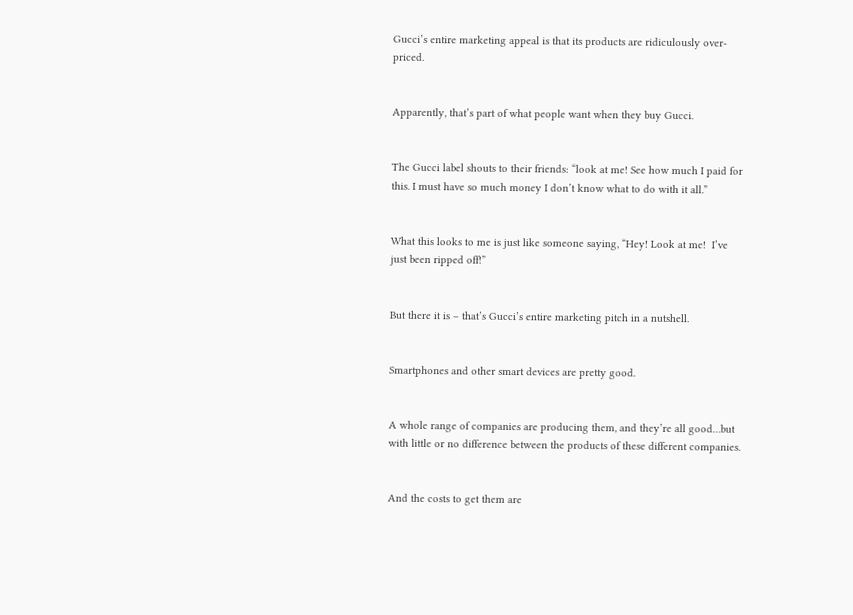Gucci’s entire marketing appeal is that its products are ridiculously over-priced.


Apparently, that’s part of what people want when they buy Gucci.


The Gucci label shouts to their friends: “look at me! See how much I paid for this. I must have so much money I don’t know what to do with it all.”


What this looks to me is just like someone saying, “Hey! Look at me!  I’ve just been ripped off!”


But there it is – that’s Gucci’s entire marketing pitch in a nutshell.


Smartphones and other smart devices are pretty good.


A whole range of companies are producing them, and they’re all good…but with little or no difference between the products of these different companies.


And the costs to get them are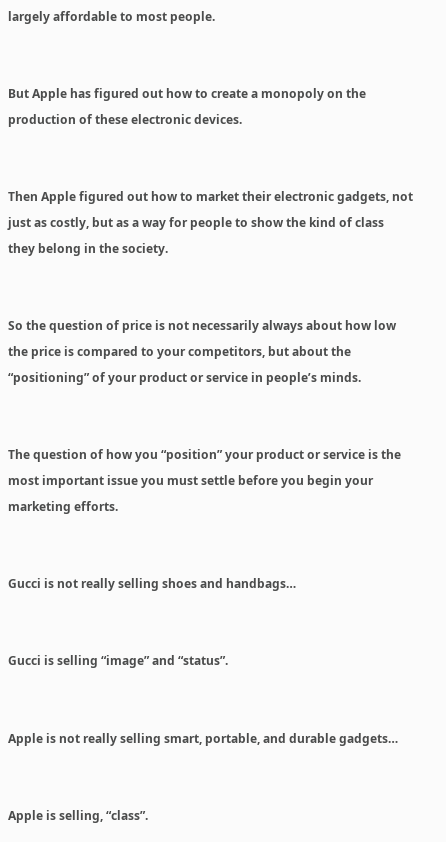largely affordable to most people.


But Apple has figured out how to create a monopoly on the production of these electronic devices.


Then Apple figured out how to market their electronic gadgets, not just as costly, but as a way for people to show the kind of class they belong in the society.


So the question of price is not necessarily always about how low the price is compared to your competitors, but about the “positioning” of your product or service in people’s minds.


The question of how you “position” your product or service is the most important issue you must settle before you begin your marketing efforts.


Gucci is not really selling shoes and handbags…


Gucci is selling “image” and “status”.


Apple is not really selling smart, portable, and durable gadgets…


Apple is selling, “class”.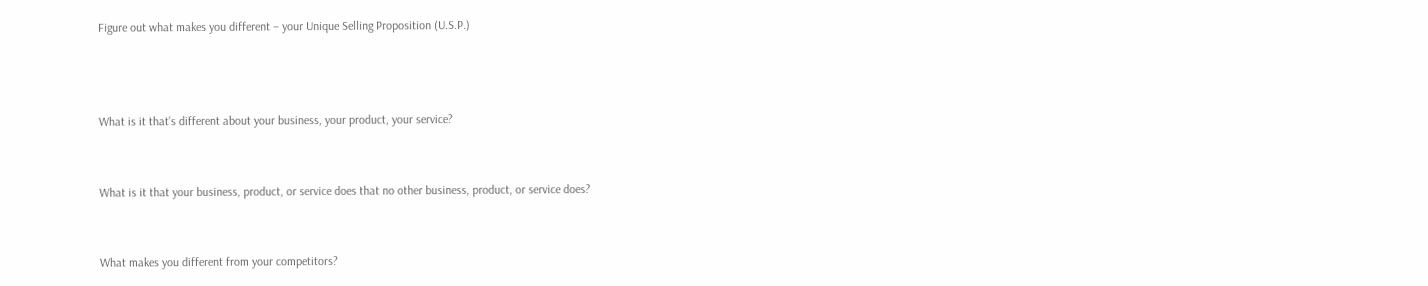Figure out what makes you different – your Unique Selling Proposition (U.S.P.)



What is it that’s different about your business, your product, your service?


What is it that your business, product, or service does that no other business, product, or service does?


What makes you different from your competitors?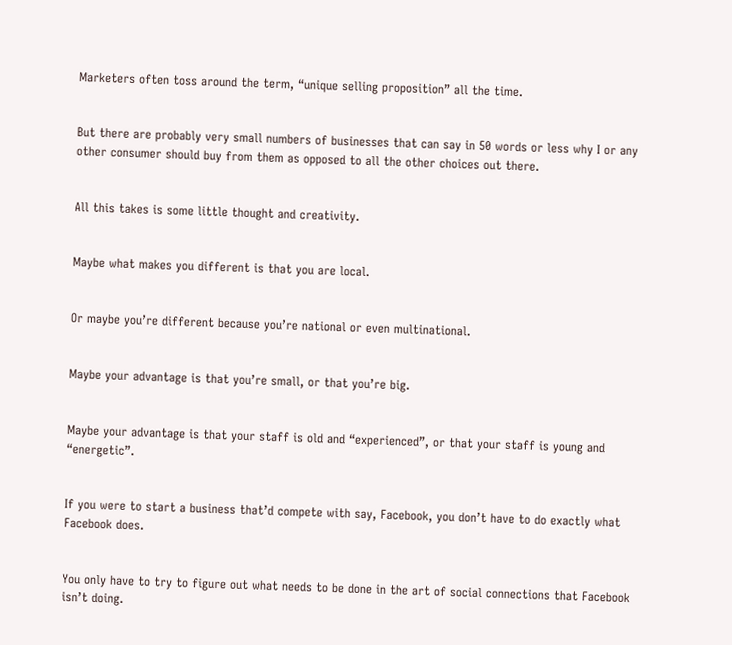Marketers often toss around the term, “unique selling proposition” all the time.


But there are probably very small numbers of businesses that can say in 50 words or less why I or any other consumer should buy from them as opposed to all the other choices out there.


All this takes is some little thought and creativity.


Maybe what makes you different is that you are local.


Or maybe you’re different because you’re national or even multinational.


Maybe your advantage is that you’re small, or that you’re big.


Maybe your advantage is that your staff is old and “experienced”, or that your staff is young and “energetic”.


If you were to start a business that’d compete with say, Facebook, you don’t have to do exactly what Facebook does.


You only have to try to figure out what needs to be done in the art of social connections that Facebook isn’t doing.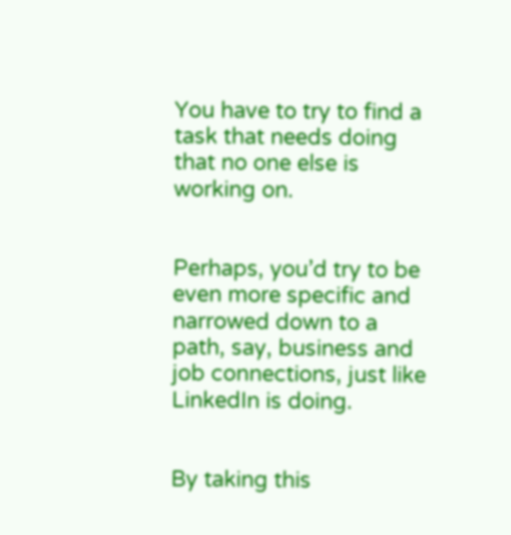You have to try to find a task that needs doing that no one else is working on.


Perhaps, you’d try to be even more specific and narrowed down to a path, say, business and job connections, just like LinkedIn is doing.


By taking this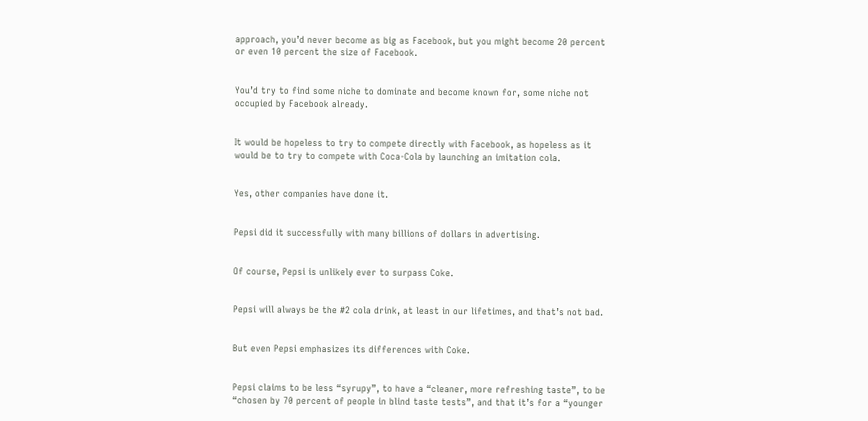approach, you’d never become as big as Facebook, but you might become 20 percent or even 10 percent the size of Facebook.


You’d try to find some niche to dominate and become known for, some niche not occupied by Facebook already.


It would be hopeless to try to compete directly with Facebook, as hopeless as it would be to try to compete with Coca-Cola by launching an imitation cola.


Yes, other companies have done it.


Pepsi did it successfully with many billions of dollars in advertising.


Of course, Pepsi is unlikely ever to surpass Coke.


Pepsi will always be the #2 cola drink, at least in our lifetimes, and that’s not bad.


But even Pepsi emphasizes its differences with Coke.


Pepsi claims to be less “syrupy”, to have a “cleaner, more refreshing taste”, to be “chosen by 70 percent of people in blind taste tests”, and that it’s for a “younger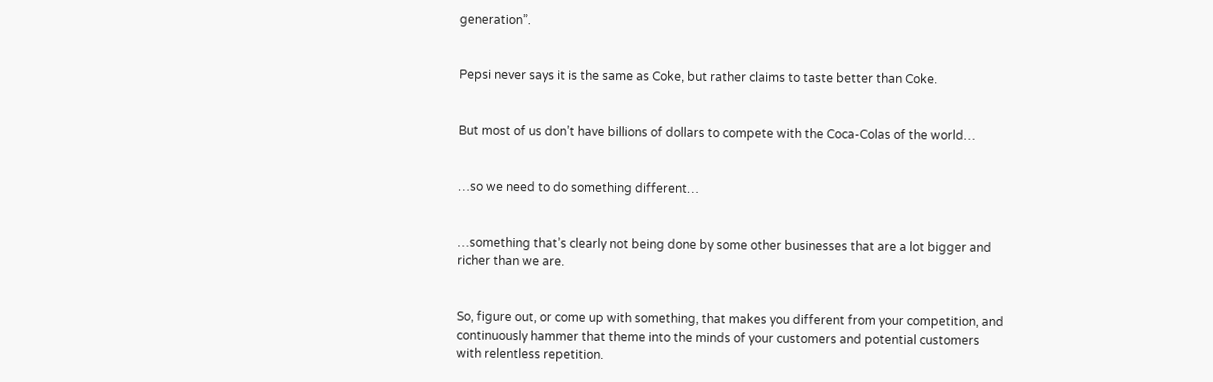generation”.


Pepsi never says it is the same as Coke, but rather claims to taste better than Coke.


But most of us don’t have billions of dollars to compete with the Coca-Colas of the world…


…so we need to do something different…


…something that’s clearly not being done by some other businesses that are a lot bigger and richer than we are.


So, figure out, or come up with something, that makes you different from your competition, and continuously hammer that theme into the minds of your customers and potential customers with relentless repetition.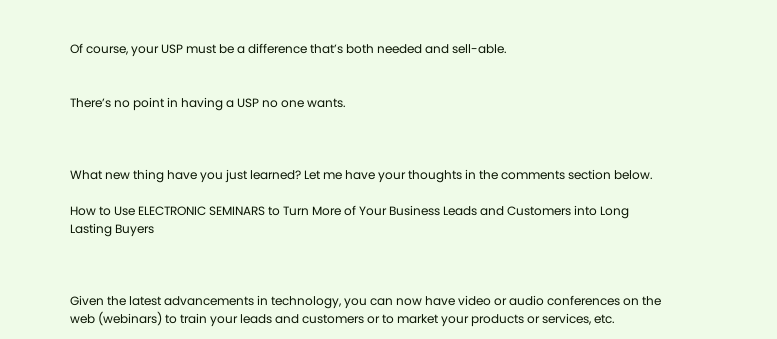Of course, your USP must be a difference that’s both needed and sell-able.


There’s no point in having a USP no one wants.



What new thing have you just learned? Let me have your thoughts in the comments section below.

How to Use ELECTRONIC SEMINARS to Turn More of Your Business Leads and Customers into Long Lasting Buyers



Given the latest advancements in technology, you can now have video or audio conferences on the web (webinars) to train your leads and customers or to market your products or services, etc.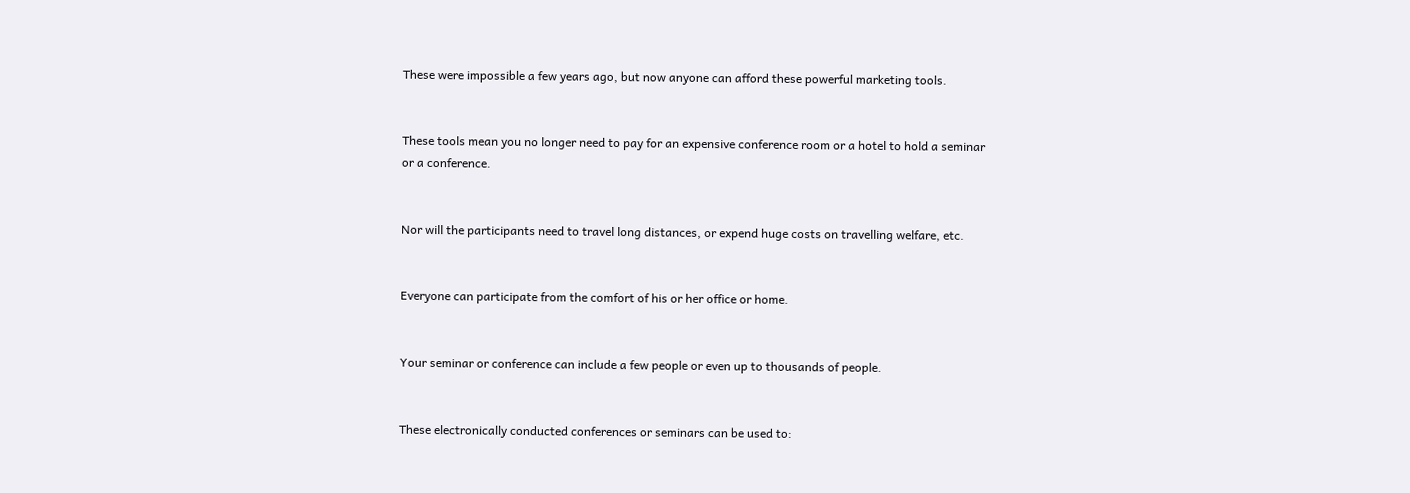These were impossible a few years ago, but now anyone can afford these powerful marketing tools.


These tools mean you no longer need to pay for an expensive conference room or a hotel to hold a seminar or a conference.


Nor will the participants need to travel long distances, or expend huge costs on travelling welfare, etc.


Everyone can participate from the comfort of his or her office or home.


Your seminar or conference can include a few people or even up to thousands of people.


These electronically conducted conferences or seminars can be used to: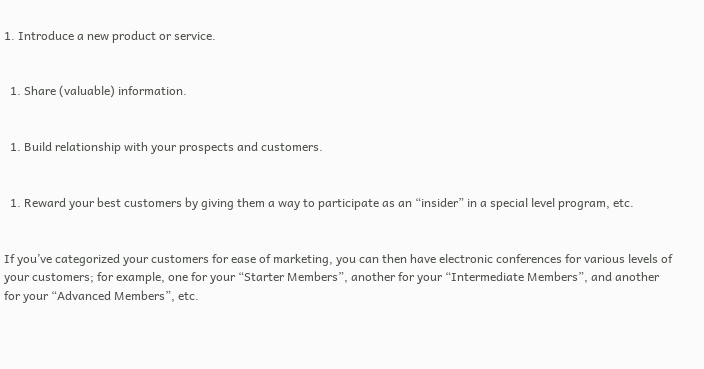1. Introduce a new product or service.


  1. Share (valuable) information.


  1. Build relationship with your prospects and customers.


  1. Reward your best customers by giving them a way to participate as an “insider” in a special level program, etc.


If you’ve categorized your customers for ease of marketing, you can then have electronic conferences for various levels of your customers; for example, one for your “Starter Members”, another for your “Intermediate Members”, and another for your “Advanced Members”, etc.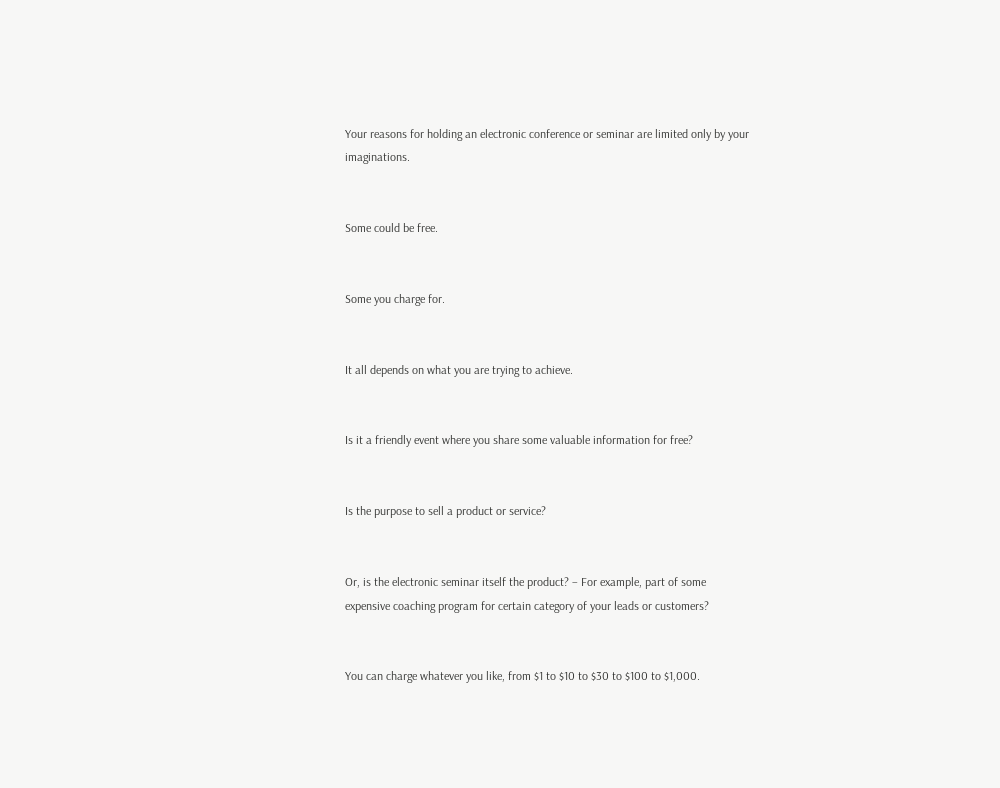Your reasons for holding an electronic conference or seminar are limited only by your imaginations.


Some could be free.


Some you charge for.


It all depends on what you are trying to achieve.


Is it a friendly event where you share some valuable information for free?


Is the purpose to sell a product or service?


Or, is the electronic seminar itself the product? – For example, part of some expensive coaching program for certain category of your leads or customers?


You can charge whatever you like, from $1 to $10 to $30 to $100 to $1,000.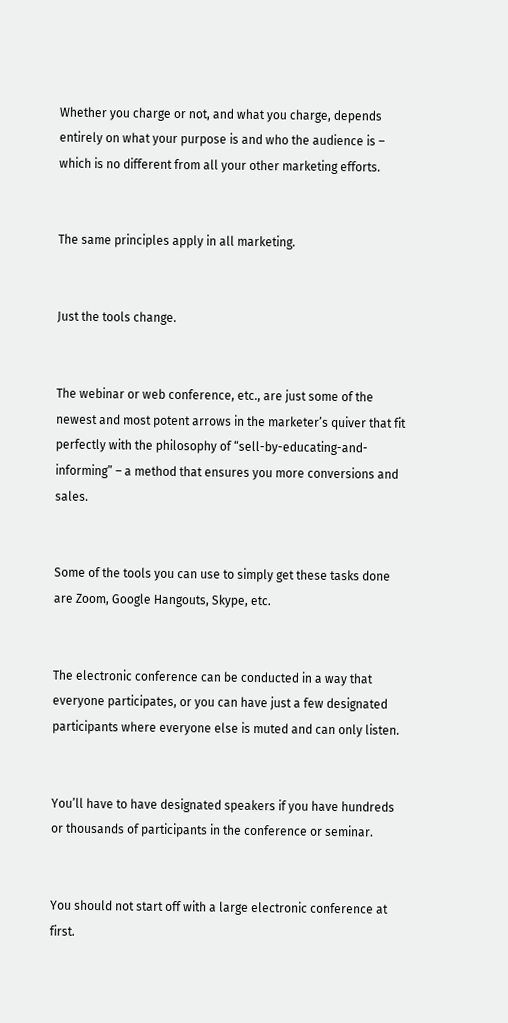Whether you charge or not, and what you charge, depends entirely on what your purpose is and who the audience is – which is no different from all your other marketing efforts.


The same principles apply in all marketing.


Just the tools change.


The webinar or web conference, etc., are just some of the newest and most potent arrows in the marketer’s quiver that fit perfectly with the philosophy of “sell-by-educating-and-informing” – a method that ensures you more conversions and sales.


Some of the tools you can use to simply get these tasks done are Zoom, Google Hangouts, Skype, etc.


The electronic conference can be conducted in a way that everyone participates, or you can have just a few designated participants where everyone else is muted and can only listen.


You’ll have to have designated speakers if you have hundreds or thousands of participants in the conference or seminar.


You should not start off with a large electronic conference at first.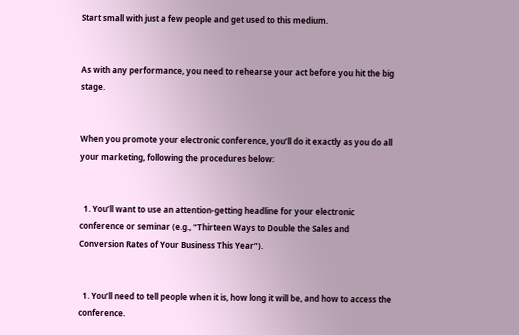Start small with just a few people and get used to this medium.


As with any performance, you need to rehearse your act before you hit the big stage.


When you promote your electronic conference, you’ll do it exactly as you do all your marketing, following the procedures below:


  1. You’ll want to use an attention-getting headline for your electronic conference or seminar (e.g., “Thirteen Ways to Double the Sales and Conversion Rates of Your Business This Year”).


  1. You’ll need to tell people when it is, how long it will be, and how to access the conference.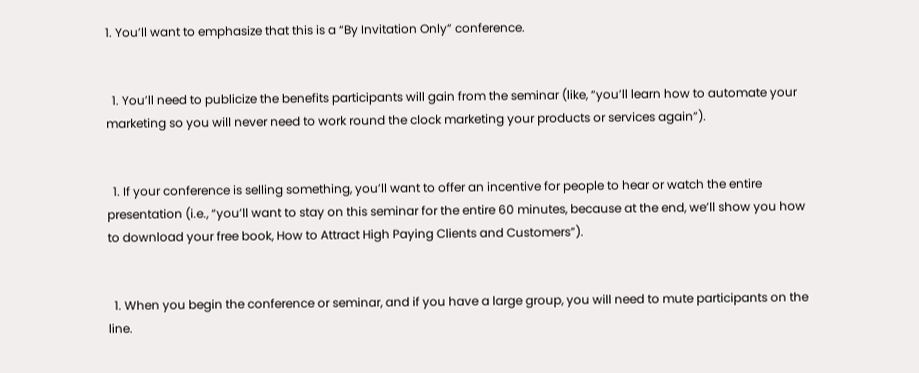1. You’ll want to emphasize that this is a “By Invitation Only” conference.


  1. You’ll need to publicize the benefits participants will gain from the seminar (like, “you’ll learn how to automate your marketing so you will never need to work round the clock marketing your products or services again”).


  1. If your conference is selling something, you’ll want to offer an incentive for people to hear or watch the entire presentation (i.e., “you’ll want to stay on this seminar for the entire 60 minutes, because at the end, we’ll show you how to download your free book, How to Attract High Paying Clients and Customers”).


  1. When you begin the conference or seminar, and if you have a large group, you will need to mute participants on the line.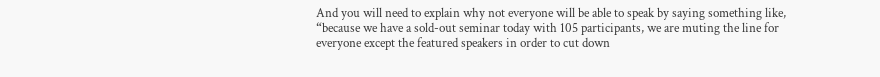And you will need to explain why not everyone will be able to speak by saying something like, “because we have a sold-out seminar today with 105 participants, we are muting the line for everyone except the featured speakers in order to cut down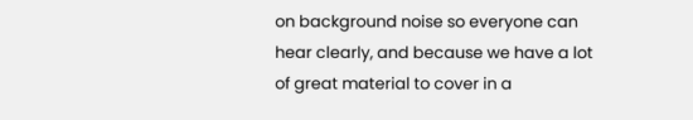on background noise so everyone can hear clearly, and because we have a lot of great material to cover in a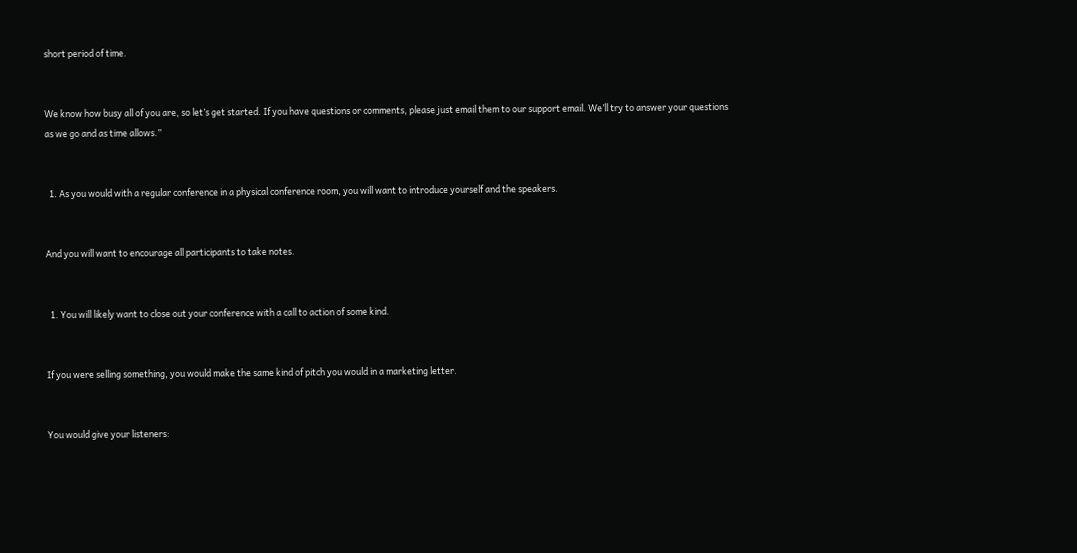short period of time.


We know how busy all of you are, so let’s get started. If you have questions or comments, please just email them to our support email. We’ll try to answer your questions as we go and as time allows.”


  1. As you would with a regular conference in a physical conference room, you will want to introduce yourself and the speakers.


And you will want to encourage all participants to take notes.


  1. You will likely want to close out your conference with a call to action of some kind.


If you were selling something, you would make the same kind of pitch you would in a marketing letter.


You would give your listeners: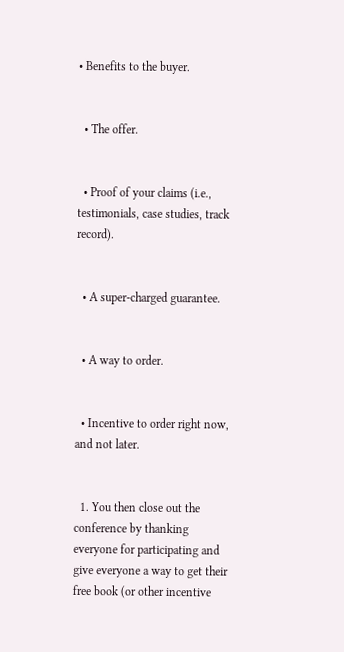• Benefits to the buyer.


  • The offer.


  • Proof of your claims (i.e., testimonials, case studies, track record).


  • A super-charged guarantee.


  • A way to order.


  • Incentive to order right now, and not later.


  1. You then close out the conference by thanking everyone for participating and give everyone a way to get their free book (or other incentive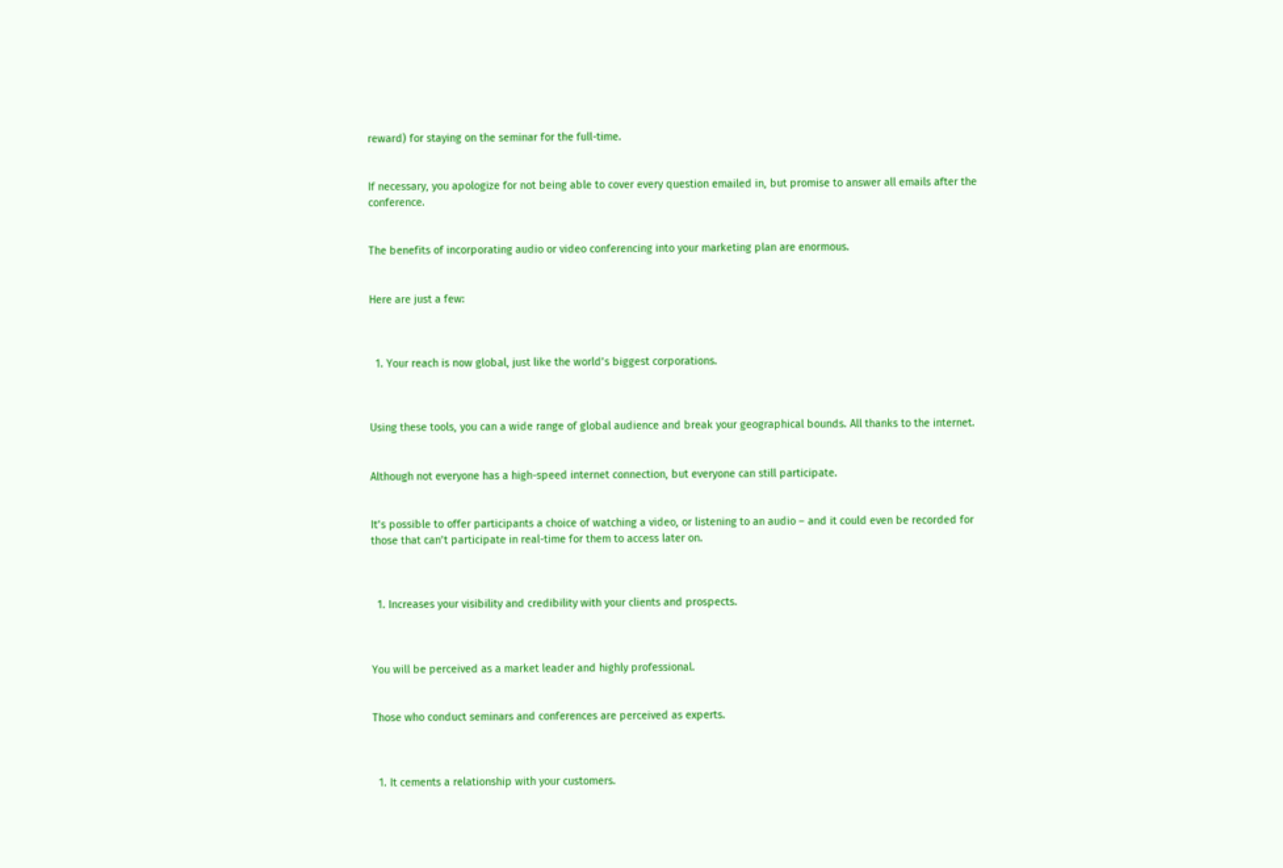reward) for staying on the seminar for the full-time.


If necessary, you apologize for not being able to cover every question emailed in, but promise to answer all emails after the conference.


The benefits of incorporating audio or video conferencing into your marketing plan are enormous.


Here are just a few:



  1. Your reach is now global, just like the world’s biggest corporations.



Using these tools, you can a wide range of global audience and break your geographical bounds. All thanks to the internet.


Although not everyone has a high-speed internet connection, but everyone can still participate.


It’s possible to offer participants a choice of watching a video, or listening to an audio – and it could even be recorded for those that can’t participate in real-time for them to access later on.



  1. Increases your visibility and credibility with your clients and prospects.



You will be perceived as a market leader and highly professional.


Those who conduct seminars and conferences are perceived as experts.



  1. It cements a relationship with your customers.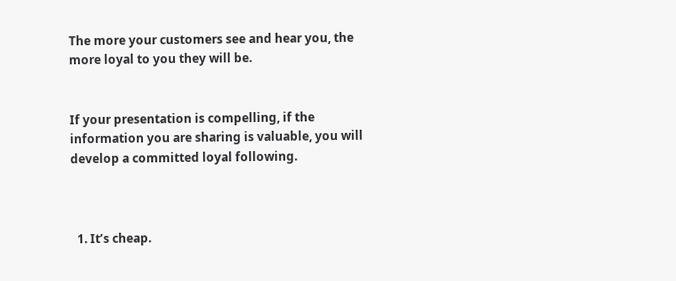The more your customers see and hear you, the more loyal to you they will be.


If your presentation is compelling, if the information you are sharing is valuable, you will develop a committed loyal following.



  1. It’s cheap.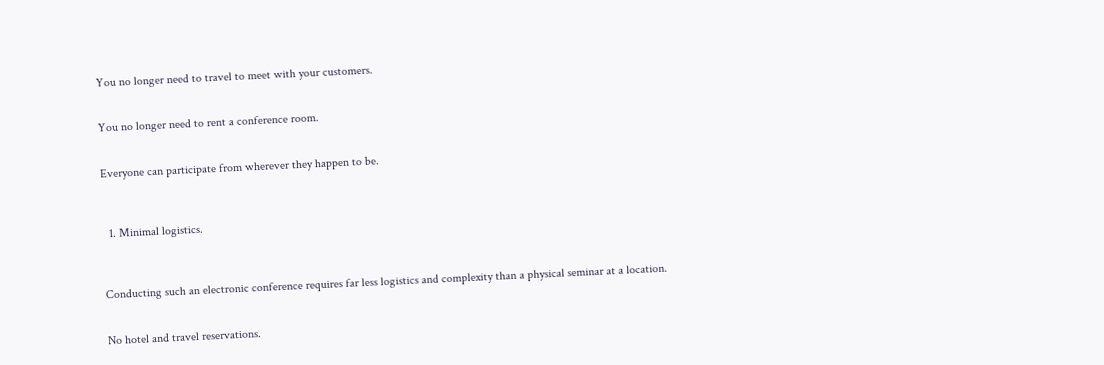You no longer need to travel to meet with your customers.


You no longer need to rent a conference room.


Everyone can participate from wherever they happen to be.



  1. Minimal logistics.



Conducting such an electronic conference requires far less logistics and complexity than a physical seminar at a location.


No hotel and travel reservations.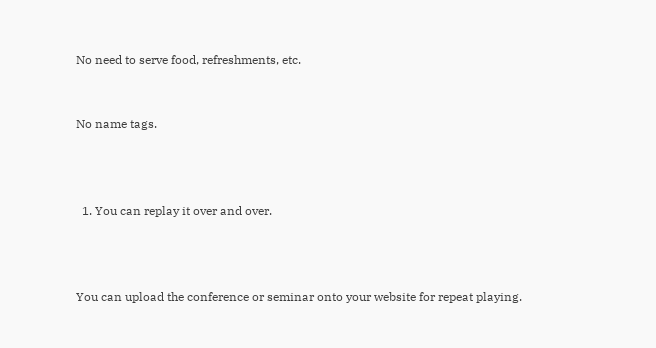No need to serve food, refreshments, etc.


No name tags.



  1. You can replay it over and over.



You can upload the conference or seminar onto your website for repeat playing.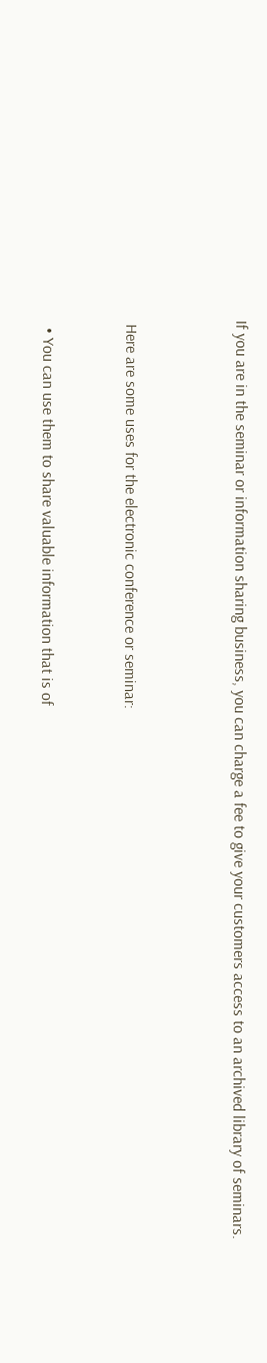If you are in the seminar or information sharing business, you can charge a fee to give your customers access to an archived library of seminars.



 Here are some uses for the electronic conference or seminar:


  • You can use them to share valuable information that is of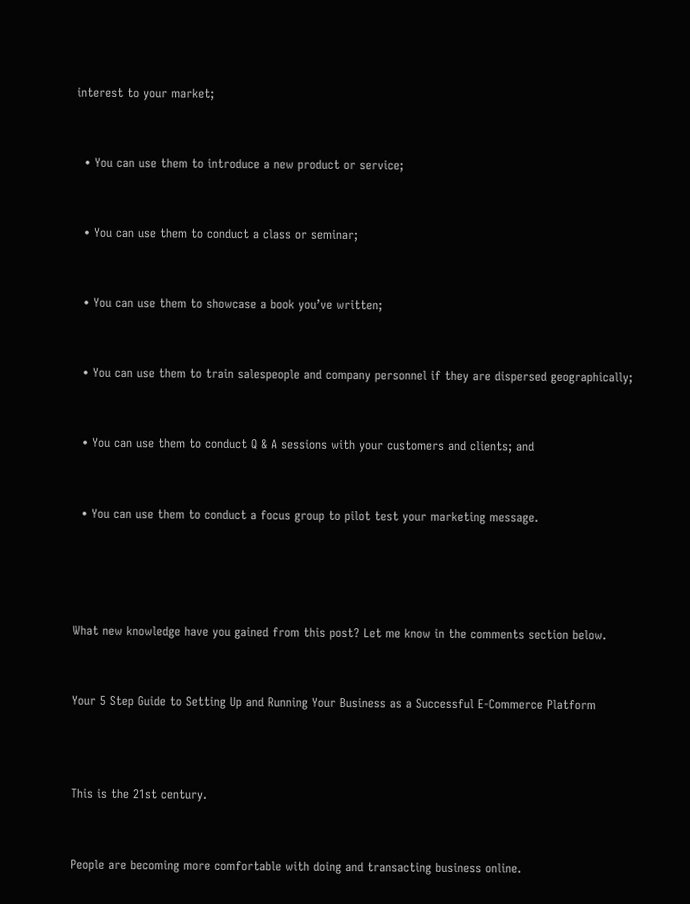interest to your market;


  • You can use them to introduce a new product or service;


  • You can use them to conduct a class or seminar;


  • You can use them to showcase a book you’ve written;


  • You can use them to train salespeople and company personnel if they are dispersed geographically;


  • You can use them to conduct Q & A sessions with your customers and clients; and


  • You can use them to conduct a focus group to pilot test your marketing message.




What new knowledge have you gained from this post? Let me know in the comments section below.


Your 5 Step Guide to Setting Up and Running Your Business as a Successful E-Commerce Platform



This is the 21st century.


People are becoming more comfortable with doing and transacting business online.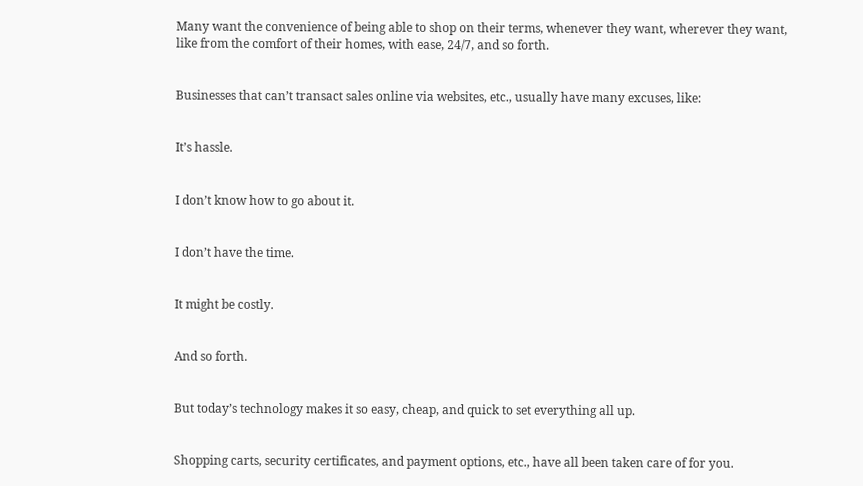Many want the convenience of being able to shop on their terms, whenever they want, wherever they want, like from the comfort of their homes, with ease, 24/7, and so forth.


Businesses that can’t transact sales online via websites, etc., usually have many excuses, like:


It’s hassle.


I don’t know how to go about it.


I don’t have the time.


It might be costly.


And so forth.


But today’s technology makes it so easy, cheap, and quick to set everything all up.


Shopping carts, security certificates, and payment options, etc., have all been taken care of for you.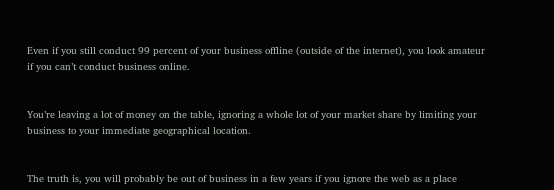Even if you still conduct 99 percent of your business offline (outside of the internet), you look amateur if you can’t conduct business online.


You’re leaving a lot of money on the table, ignoring a whole lot of your market share by limiting your business to your immediate geographical location.


The truth is, you will probably be out of business in a few years if you ignore the web as a place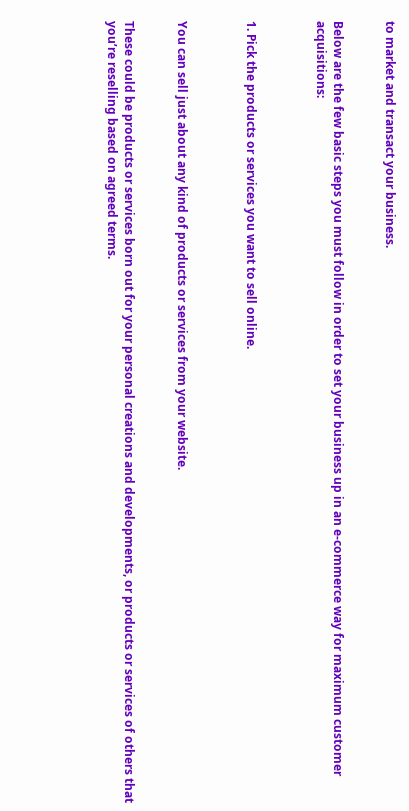to market and transact your business.


Below are the few basic steps you must follow in order to set your business up in an e-commerce way for maximum customer acquisitions:



1. Pick the products or services you want to sell online.



You can sell just about any kind of products or services from your website.


These could be products or services born out for your personal creations and developments, or products or services of others that you’re reselling based on agreed terms.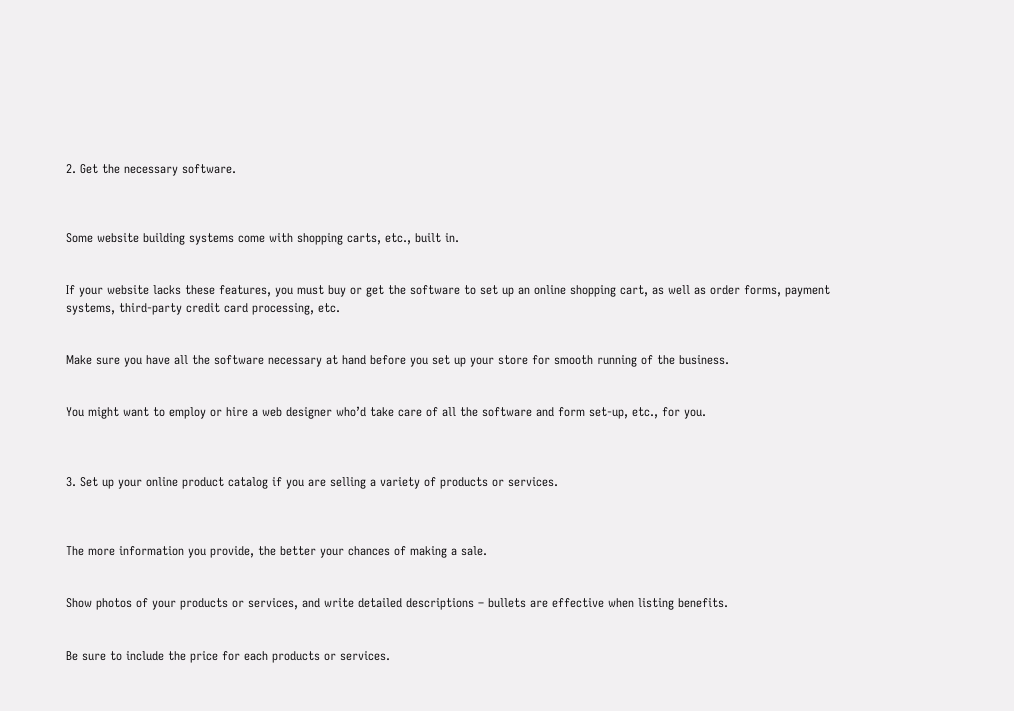2. Get the necessary software.



Some website building systems come with shopping carts, etc., built in.


If your website lacks these features, you must buy or get the software to set up an online shopping cart, as well as order forms, payment systems, third-party credit card processing, etc.


Make sure you have all the software necessary at hand before you set up your store for smooth running of the business.


You might want to employ or hire a web designer who’d take care of all the software and form set-up, etc., for you.



3. Set up your online product catalog if you are selling a variety of products or services.



The more information you provide, the better your chances of making a sale.


Show photos of your products or services, and write detailed descriptions – bullets are effective when listing benefits.


Be sure to include the price for each products or services.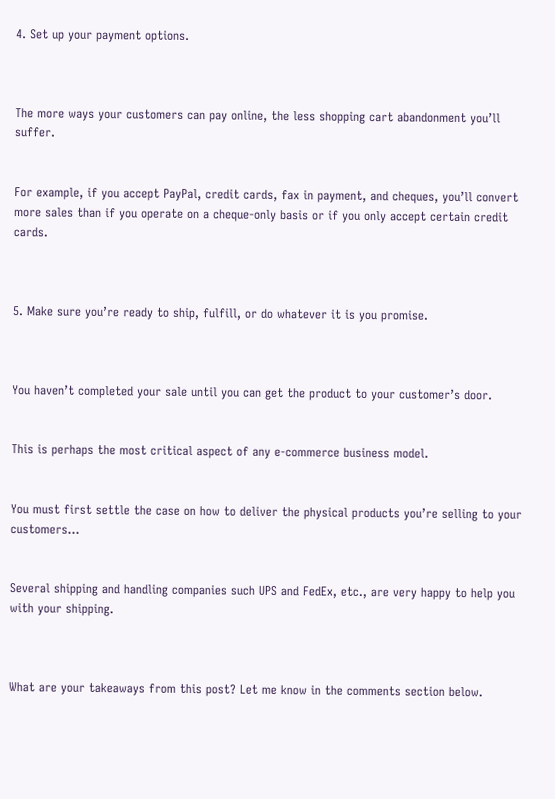4. Set up your payment options.



The more ways your customers can pay online, the less shopping cart abandonment you’ll suffer.


For example, if you accept PayPal, credit cards, fax in payment, and cheques, you’ll convert more sales than if you operate on a cheque-only basis or if you only accept certain credit cards.



5. Make sure you’re ready to ship, fulfill, or do whatever it is you promise.



You haven’t completed your sale until you can get the product to your customer’s door.


This is perhaps the most critical aspect of any e-commerce business model.


You must first settle the case on how to deliver the physical products you’re selling to your customers…


Several shipping and handling companies such UPS and FedEx, etc., are very happy to help you with your shipping.



What are your takeaways from this post? Let me know in the comments section below.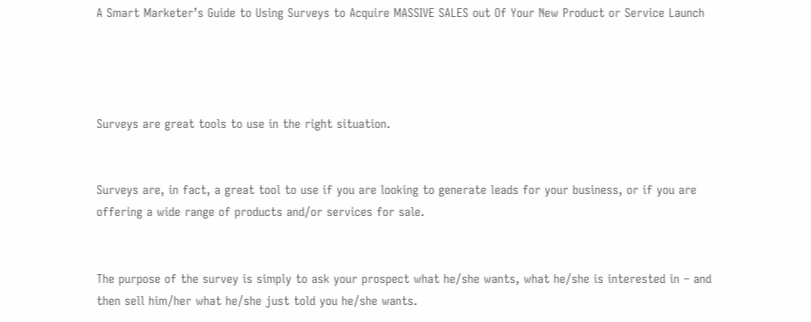A Smart Marketer’s Guide to Using Surveys to Acquire MASSIVE SALES out Of Your New Product or Service Launch




Surveys are great tools to use in the right situation.


Surveys are, in fact, a great tool to use if you are looking to generate leads for your business, or if you are offering a wide range of products and/or services for sale.


The purpose of the survey is simply to ask your prospect what he/she wants, what he/she is interested in – and then sell him/her what he/she just told you he/she wants.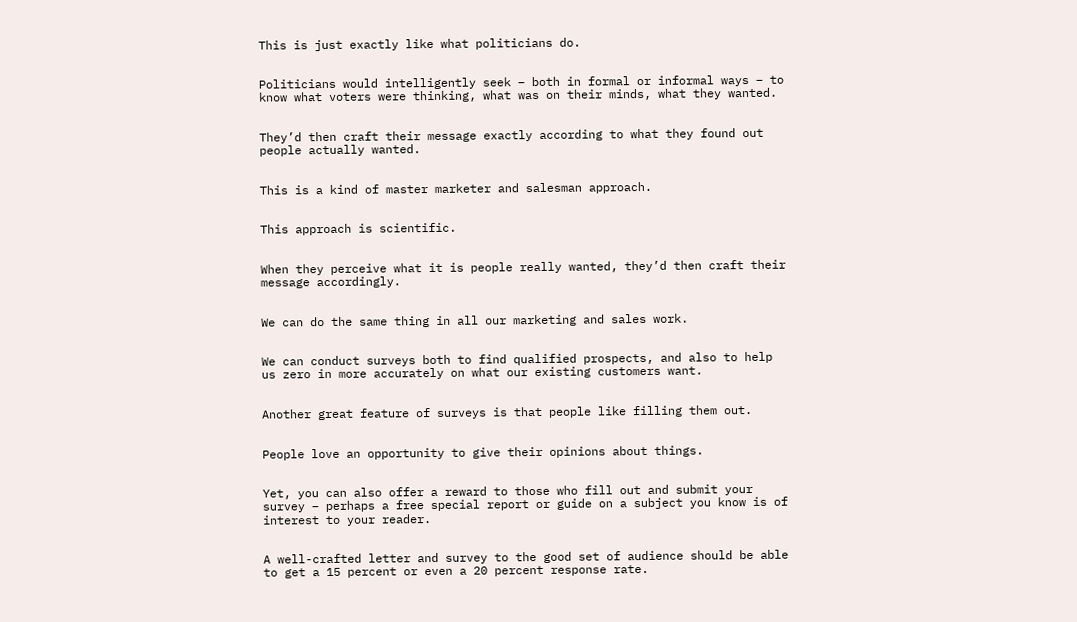This is just exactly like what politicians do.


Politicians would intelligently seek – both in formal or informal ways – to know what voters were thinking, what was on their minds, what they wanted.


They’d then craft their message exactly according to what they found out people actually wanted.


This is a kind of master marketer and salesman approach.


This approach is scientific.


When they perceive what it is people really wanted, they’d then craft their message accordingly.


We can do the same thing in all our marketing and sales work.


We can conduct surveys both to find qualified prospects, and also to help us zero in more accurately on what our existing customers want.


Another great feature of surveys is that people like filling them out.


People love an opportunity to give their opinions about things.


Yet, you can also offer a reward to those who fill out and submit your survey – perhaps a free special report or guide on a subject you know is of interest to your reader.


A well-crafted letter and survey to the good set of audience should be able to get a 15 percent or even a 20 percent response rate.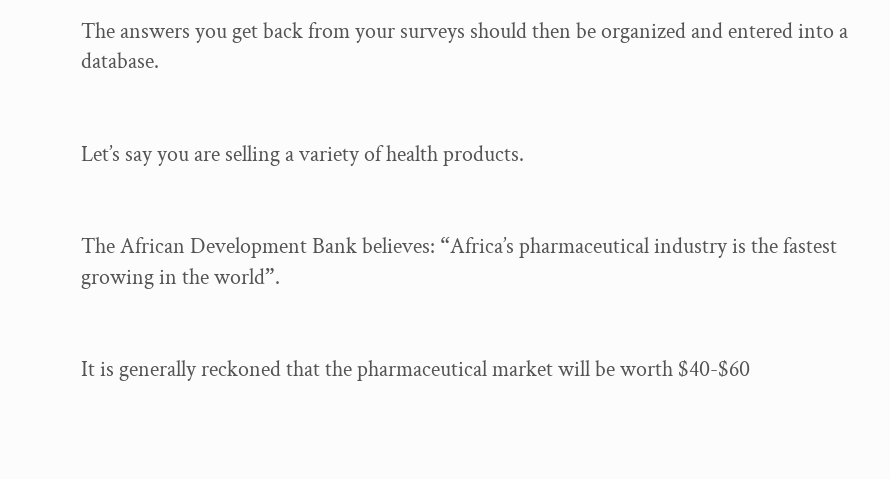The answers you get back from your surveys should then be organized and entered into a database.


Let’s say you are selling a variety of health products.


The African Development Bank believes: “Africa’s pharmaceutical industry is the fastest growing in the world”.


It is generally reckoned that the pharmaceutical market will be worth $40-$60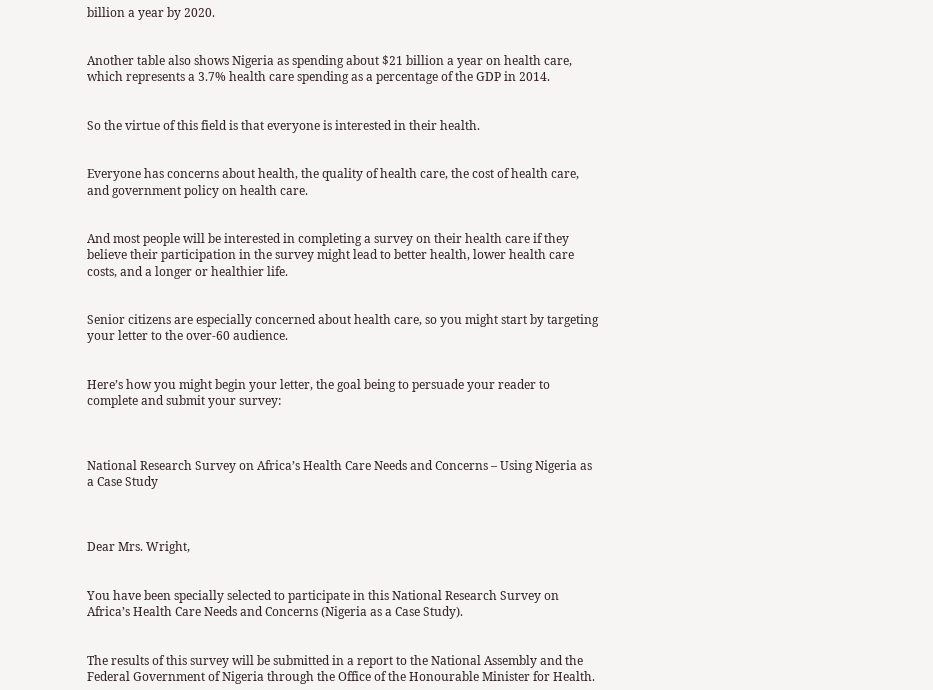billion a year by 2020.


Another table also shows Nigeria as spending about $21 billion a year on health care, which represents a 3.7% health care spending as a percentage of the GDP in 2014.


So the virtue of this field is that everyone is interested in their health.


Everyone has concerns about health, the quality of health care, the cost of health care, and government policy on health care.


And most people will be interested in completing a survey on their health care if they believe their participation in the survey might lead to better health, lower health care costs, and a longer or healthier life.


Senior citizens are especially concerned about health care, so you might start by targeting your letter to the over-60 audience.


Here’s how you might begin your letter, the goal being to persuade your reader to complete and submit your survey:



National Research Survey on Africa’s Health Care Needs and Concerns – Using Nigeria as a Case Study



Dear Mrs. Wright,


You have been specially selected to participate in this National Research Survey on Africa’s Health Care Needs and Concerns (Nigeria as a Case Study).


The results of this survey will be submitted in a report to the National Assembly and the Federal Government of Nigeria through the Office of the Honourable Minister for Health.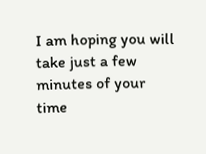I am hoping you will take just a few minutes of your time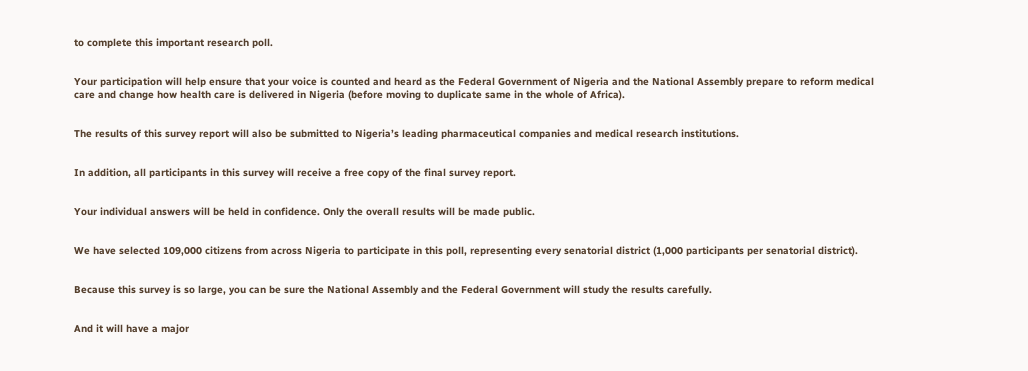to complete this important research poll.


Your participation will help ensure that your voice is counted and heard as the Federal Government of Nigeria and the National Assembly prepare to reform medical care and change how health care is delivered in Nigeria (before moving to duplicate same in the whole of Africa).


The results of this survey report will also be submitted to Nigeria’s leading pharmaceutical companies and medical research institutions.


In addition, all participants in this survey will receive a free copy of the final survey report.


Your individual answers will be held in confidence. Only the overall results will be made public.


We have selected 109,000 citizens from across Nigeria to participate in this poll, representing every senatorial district (1,000 participants per senatorial district).


Because this survey is so large, you can be sure the National Assembly and the Federal Government will study the results carefully.


And it will have a major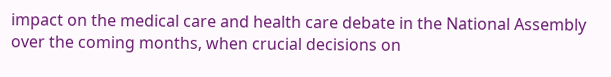impact on the medical care and health care debate in the National Assembly over the coming months, when crucial decisions on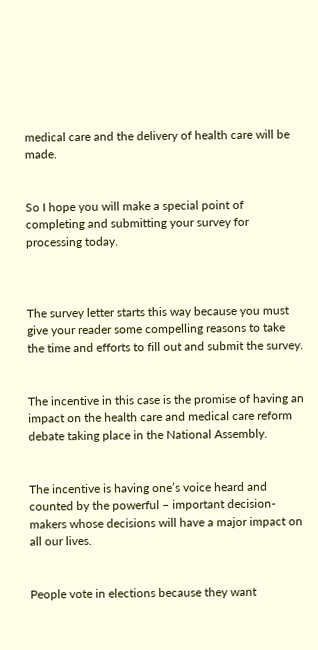medical care and the delivery of health care will be made.


So I hope you will make a special point of completing and submitting your survey for processing today.



The survey letter starts this way because you must give your reader some compelling reasons to take the time and efforts to fill out and submit the survey.


The incentive in this case is the promise of having an impact on the health care and medical care reform debate taking place in the National Assembly.


The incentive is having one’s voice heard and counted by the powerful – important decision-makers whose decisions will have a major impact on all our lives.


People vote in elections because they want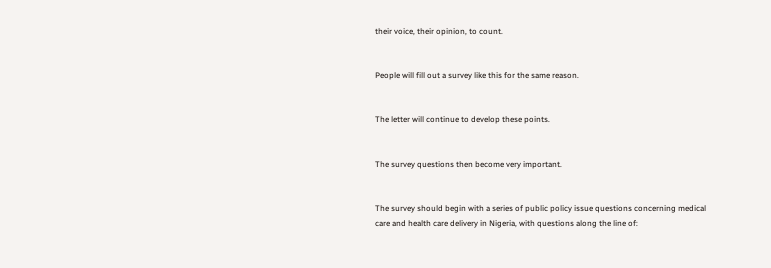their voice, their opinion, to count.


People will fill out a survey like this for the same reason.


The letter will continue to develop these points.


The survey questions then become very important.


The survey should begin with a series of public policy issue questions concerning medical care and health care delivery in Nigeria, with questions along the line of: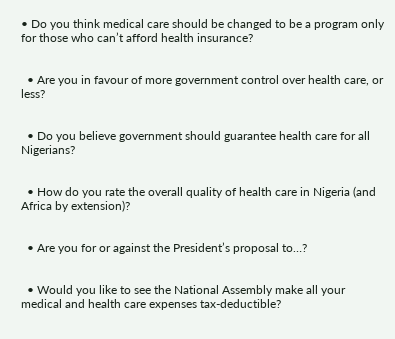• Do you think medical care should be changed to be a program only for those who can’t afford health insurance?


  • Are you in favour of more government control over health care, or less?


  • Do you believe government should guarantee health care for all Nigerians?


  • How do you rate the overall quality of health care in Nigeria (and Africa by extension)?


  • Are you for or against the President’s proposal to…?


  • Would you like to see the National Assembly make all your medical and health care expenses tax-deductible?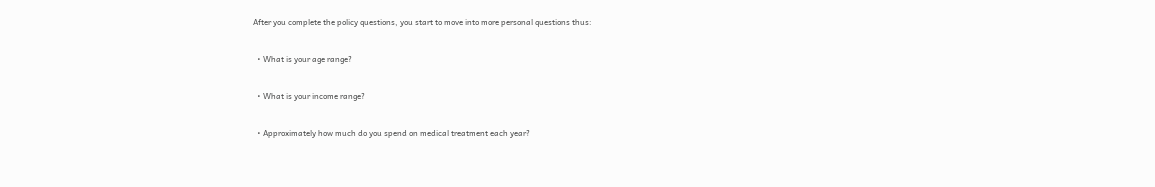After you complete the policy questions, you start to move into more personal questions thus:


  • What is your age range?


  • What is your income range?


  • Approximately how much do you spend on medical treatment each year?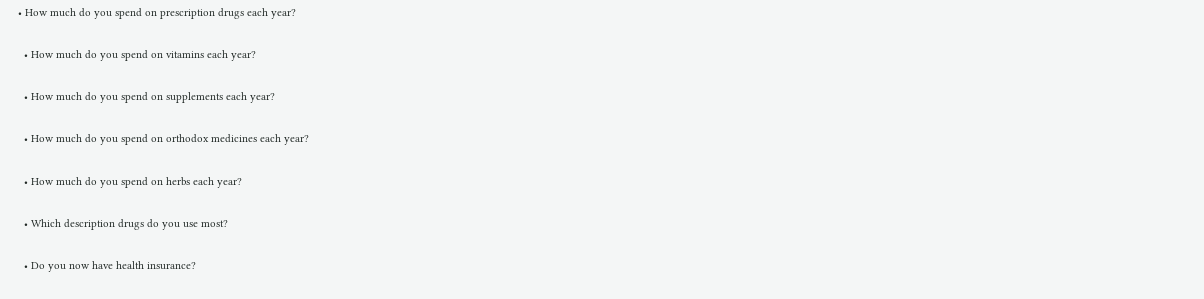• How much do you spend on prescription drugs each year?


  • How much do you spend on vitamins each year?


  • How much do you spend on supplements each year?


  • How much do you spend on orthodox medicines each year?


  • How much do you spend on herbs each year?


  • Which description drugs do you use most?


  • Do you now have health insurance?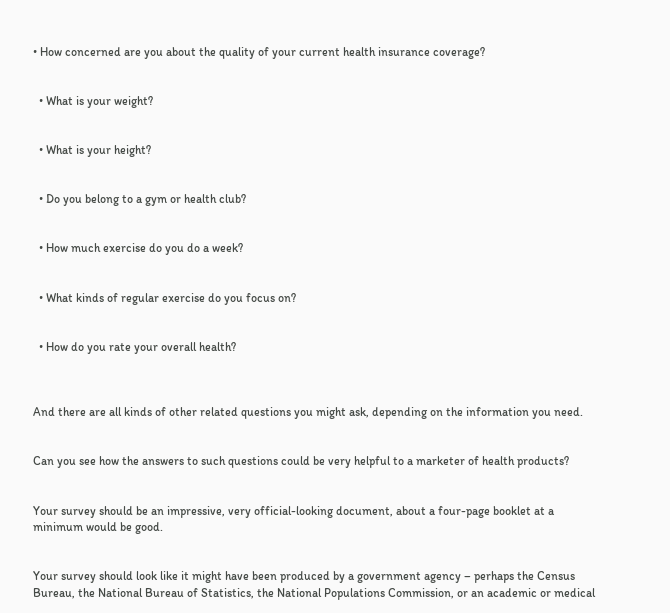• How concerned are you about the quality of your current health insurance coverage?


  • What is your weight?


  • What is your height?


  • Do you belong to a gym or health club?


  • How much exercise do you do a week?


  • What kinds of regular exercise do you focus on?


  • How do you rate your overall health?



And there are all kinds of other related questions you might ask, depending on the information you need.


Can you see how the answers to such questions could be very helpful to a marketer of health products?


Your survey should be an impressive, very official-looking document, about a four-page booklet at a minimum would be good.


Your survey should look like it might have been produced by a government agency – perhaps the Census Bureau, the National Bureau of Statistics, the National Populations Commission, or an academic or medical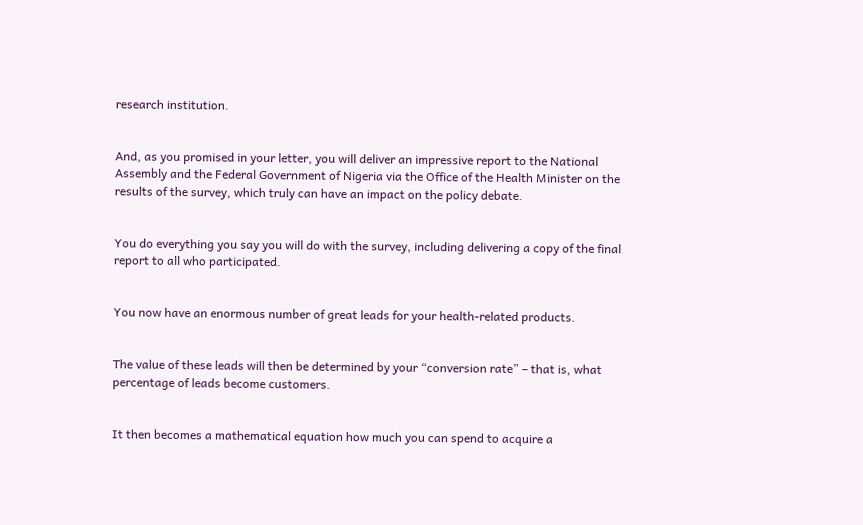research institution.


And, as you promised in your letter, you will deliver an impressive report to the National Assembly and the Federal Government of Nigeria via the Office of the Health Minister on the results of the survey, which truly can have an impact on the policy debate.


You do everything you say you will do with the survey, including delivering a copy of the final report to all who participated.


You now have an enormous number of great leads for your health-related products.


The value of these leads will then be determined by your “conversion rate” – that is, what percentage of leads become customers.


It then becomes a mathematical equation how much you can spend to acquire a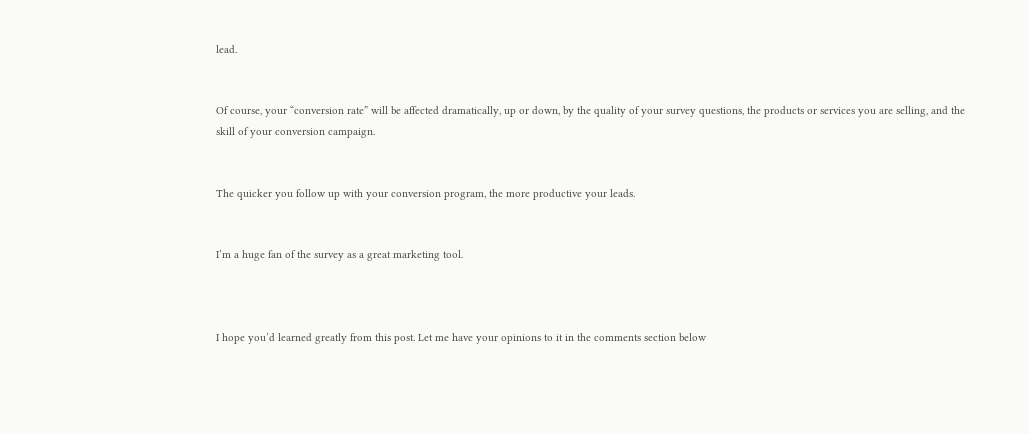lead.


Of course, your “conversion rate” will be affected dramatically, up or down, by the quality of your survey questions, the products or services you are selling, and the skill of your conversion campaign.


The quicker you follow up with your conversion program, the more productive your leads.


I’m a huge fan of the survey as a great marketing tool.



I hope you’d learned greatly from this post. Let me have your opinions to it in the comments section below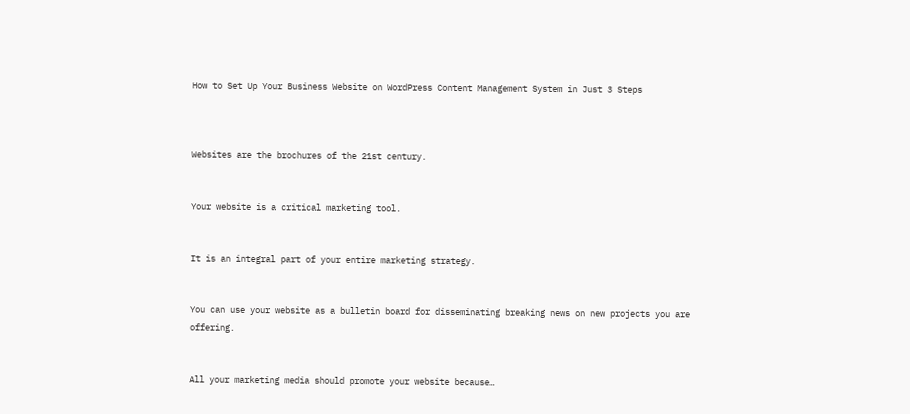How to Set Up Your Business Website on WordPress Content Management System in Just 3 Steps



Websites are the brochures of the 21st century.


Your website is a critical marketing tool.


It is an integral part of your entire marketing strategy.


You can use your website as a bulletin board for disseminating breaking news on new projects you are offering.


All your marketing media should promote your website because…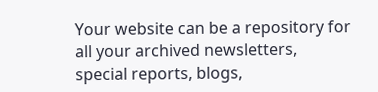Your website can be a repository for all your archived newsletters, special reports, blogs,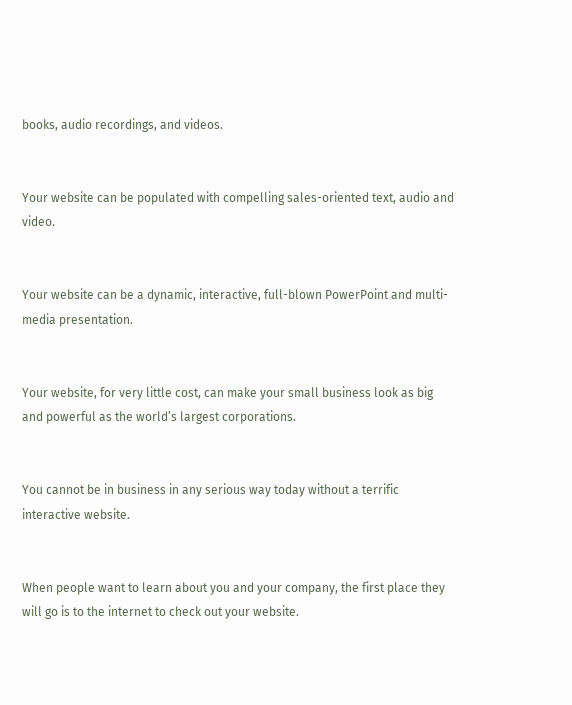books, audio recordings, and videos.


Your website can be populated with compelling sales-oriented text, audio and video.


Your website can be a dynamic, interactive, full-blown PowerPoint and multi-media presentation.


Your website, for very little cost, can make your small business look as big and powerful as the world’s largest corporations.


You cannot be in business in any serious way today without a terrific interactive website.


When people want to learn about you and your company, the first place they will go is to the internet to check out your website.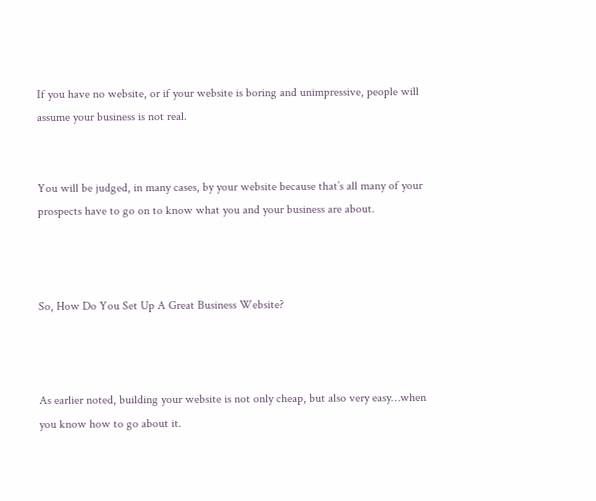If you have no website, or if your website is boring and unimpressive, people will assume your business is not real.


You will be judged, in many cases, by your website because that’s all many of your prospects have to go on to know what you and your business are about.



So, How Do You Set Up A Great Business Website?



As earlier noted, building your website is not only cheap, but also very easy…when you know how to go about it.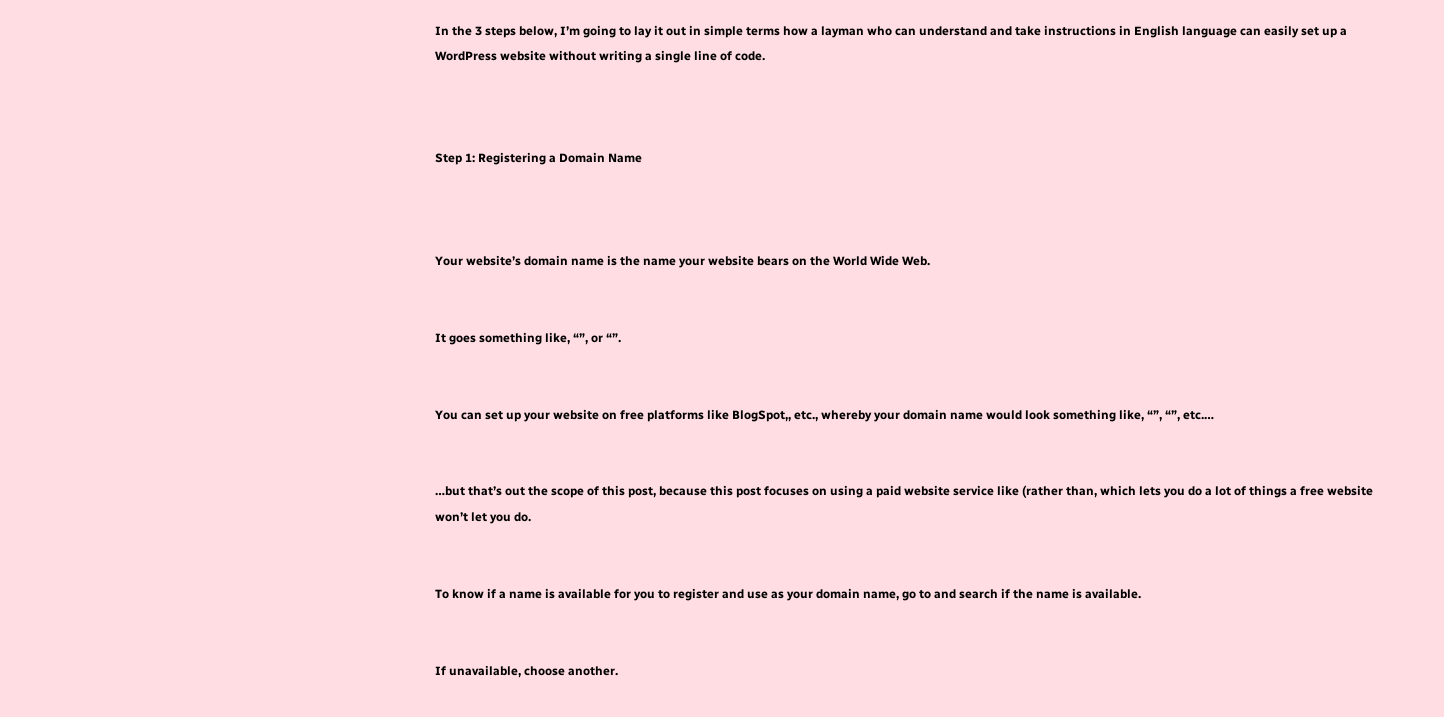In the 3 steps below, I’m going to lay it out in simple terms how a layman who can understand and take instructions in English language can easily set up a WordPress website without writing a single line of code.



Step 1: Registering a Domain Name



Your website’s domain name is the name your website bears on the World Wide Web.


It goes something like, “”, or “”.


You can set up your website on free platforms like BlogSpot,, etc., whereby your domain name would look something like, “”, “”, etc.…


…but that’s out the scope of this post, because this post focuses on using a paid website service like (rather than, which lets you do a lot of things a free website won’t let you do.


To know if a name is available for you to register and use as your domain name, go to and search if the name is available.


If unavailable, choose another.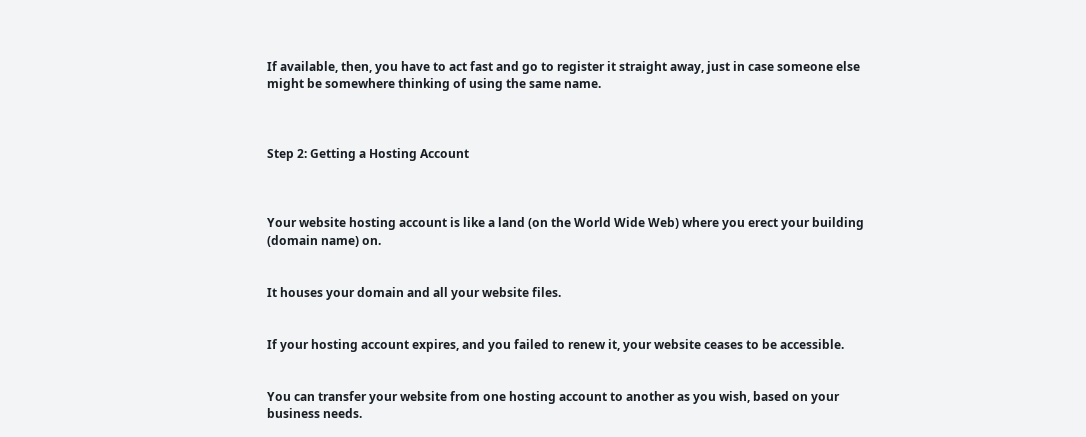If available, then, you have to act fast and go to register it straight away, just in case someone else might be somewhere thinking of using the same name.



Step 2: Getting a Hosting Account



Your website hosting account is like a land (on the World Wide Web) where you erect your building (domain name) on.


It houses your domain and all your website files.


If your hosting account expires, and you failed to renew it, your website ceases to be accessible.


You can transfer your website from one hosting account to another as you wish, based on your business needs.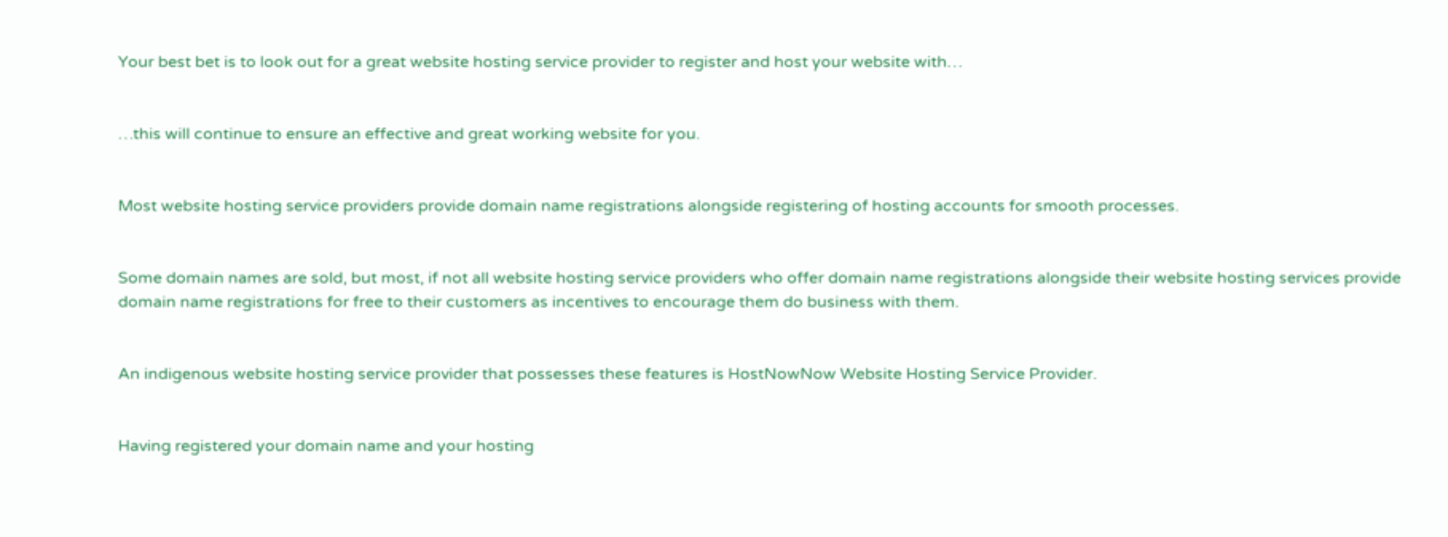Your best bet is to look out for a great website hosting service provider to register and host your website with…


…this will continue to ensure an effective and great working website for you.


Most website hosting service providers provide domain name registrations alongside registering of hosting accounts for smooth processes.


Some domain names are sold, but most, if not all website hosting service providers who offer domain name registrations alongside their website hosting services provide domain name registrations for free to their customers as incentives to encourage them do business with them.


An indigenous website hosting service provider that possesses these features is HostNowNow Website Hosting Service Provider.


Having registered your domain name and your hosting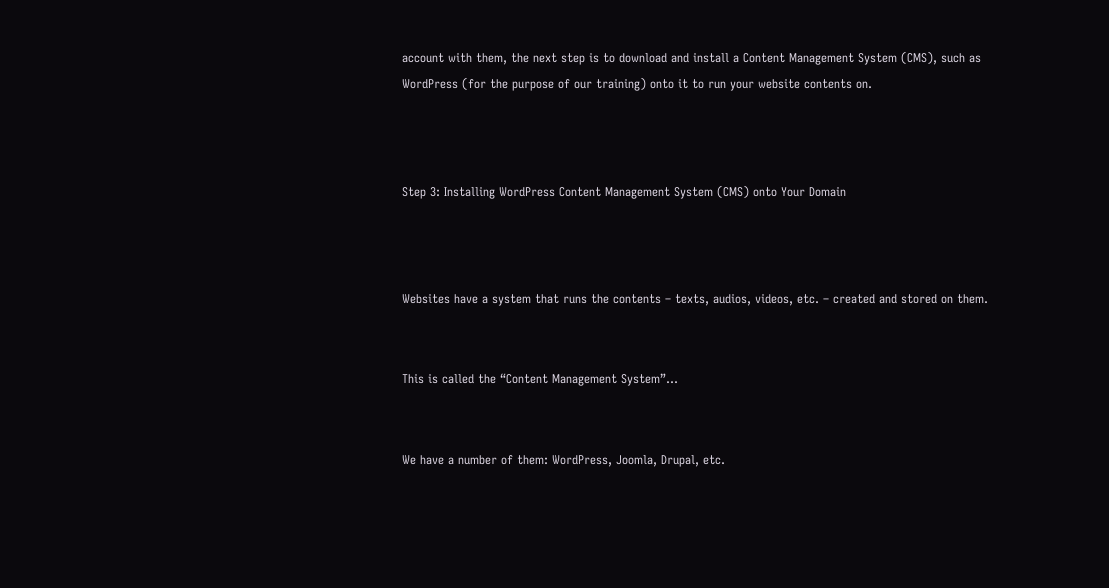account with them, the next step is to download and install a Content Management System (CMS), such as WordPress (for the purpose of our training) onto it to run your website contents on.



Step 3: Installing WordPress Content Management System (CMS) onto Your Domain



Websites have a system that runs the contents – texts, audios, videos, etc. – created and stored on them.


This is called the “Content Management System”…


We have a number of them: WordPress, Joomla, Drupal, etc.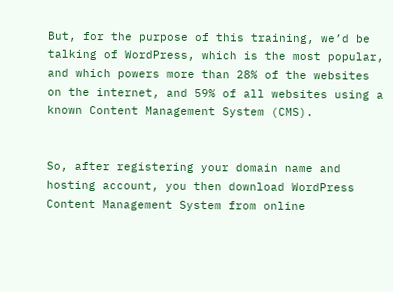But, for the purpose of this training, we’d be talking of WordPress, which is the most popular, and which powers more than 28% of the websites on the internet, and 59% of all websites using a known Content Management System (CMS).


So, after registering your domain name and hosting account, you then download WordPress Content Management System from online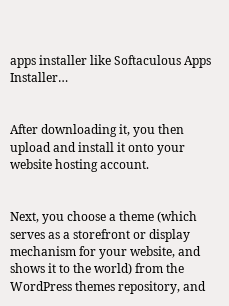apps installer like Softaculous Apps Installer…


After downloading it, you then upload and install it onto your website hosting account.


Next, you choose a theme (which serves as a storefront or display mechanism for your website, and shows it to the world) from the WordPress themes repository, and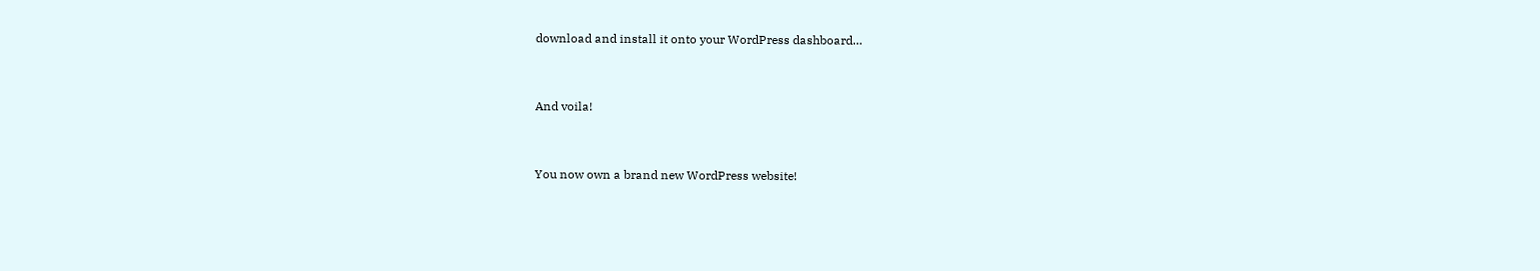download and install it onto your WordPress dashboard…


And voila!


You now own a brand new WordPress website!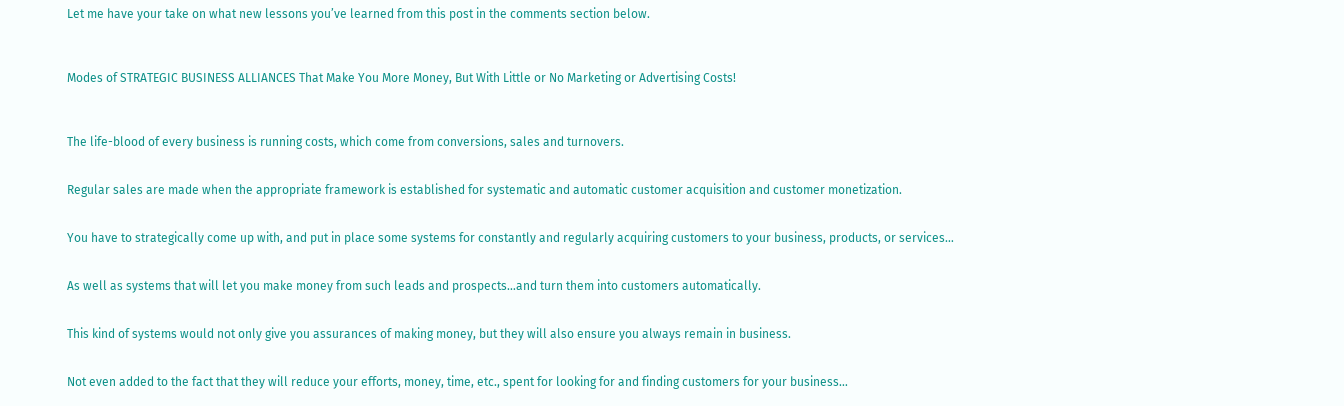Let me have your take on what new lessons you’ve learned from this post in the comments section below.



Modes of STRATEGIC BUSINESS ALLIANCES That Make You More Money, But With Little or No Marketing or Advertising Costs!



The life-blood of every business is running costs, which come from conversions, sales and turnovers.


Regular sales are made when the appropriate framework is established for systematic and automatic customer acquisition and customer monetization.


You have to strategically come up with, and put in place some systems for constantly and regularly acquiring customers to your business, products, or services…


As well as systems that will let you make money from such leads and prospects…and turn them into customers automatically.


This kind of systems would not only give you assurances of making money, but they will also ensure you always remain in business.


Not even added to the fact that they will reduce your efforts, money, time, etc., spent for looking for and finding customers for your business…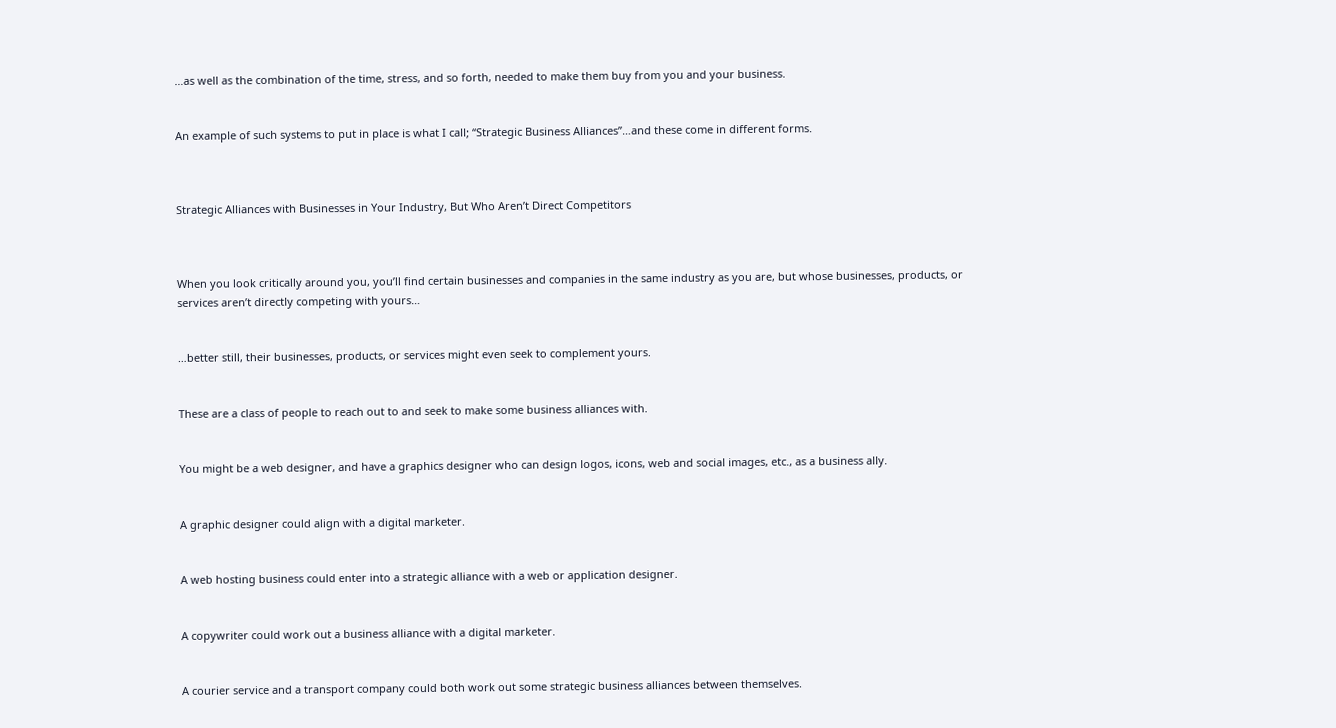…as well as the combination of the time, stress, and so forth, needed to make them buy from you and your business.


An example of such systems to put in place is what I call; “Strategic Business Alliances”…and these come in different forms.



Strategic Alliances with Businesses in Your Industry, But Who Aren’t Direct Competitors



When you look critically around you, you’ll find certain businesses and companies in the same industry as you are, but whose businesses, products, or services aren’t directly competing with yours…


…better still, their businesses, products, or services might even seek to complement yours.


These are a class of people to reach out to and seek to make some business alliances with.


You might be a web designer, and have a graphics designer who can design logos, icons, web and social images, etc., as a business ally.


A graphic designer could align with a digital marketer.


A web hosting business could enter into a strategic alliance with a web or application designer.


A copywriter could work out a business alliance with a digital marketer.


A courier service and a transport company could both work out some strategic business alliances between themselves.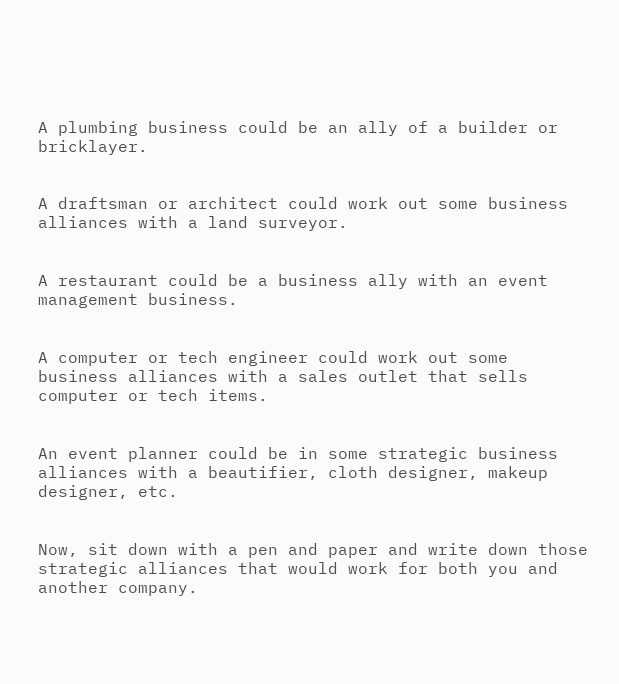A plumbing business could be an ally of a builder or bricklayer.


A draftsman or architect could work out some business alliances with a land surveyor.


A restaurant could be a business ally with an event management business.


A computer or tech engineer could work out some business alliances with a sales outlet that sells computer or tech items.


An event planner could be in some strategic business alliances with a beautifier, cloth designer, makeup designer, etc.


Now, sit down with a pen and paper and write down those strategic alliances that would work for both you and another company.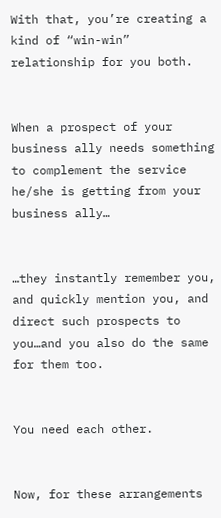With that, you’re creating a kind of “win-win” relationship for you both.


When a prospect of your business ally needs something to complement the service he/she is getting from your business ally…


…they instantly remember you, and quickly mention you, and direct such prospects to you…and you also do the same for them too.


You need each other.


Now, for these arrangements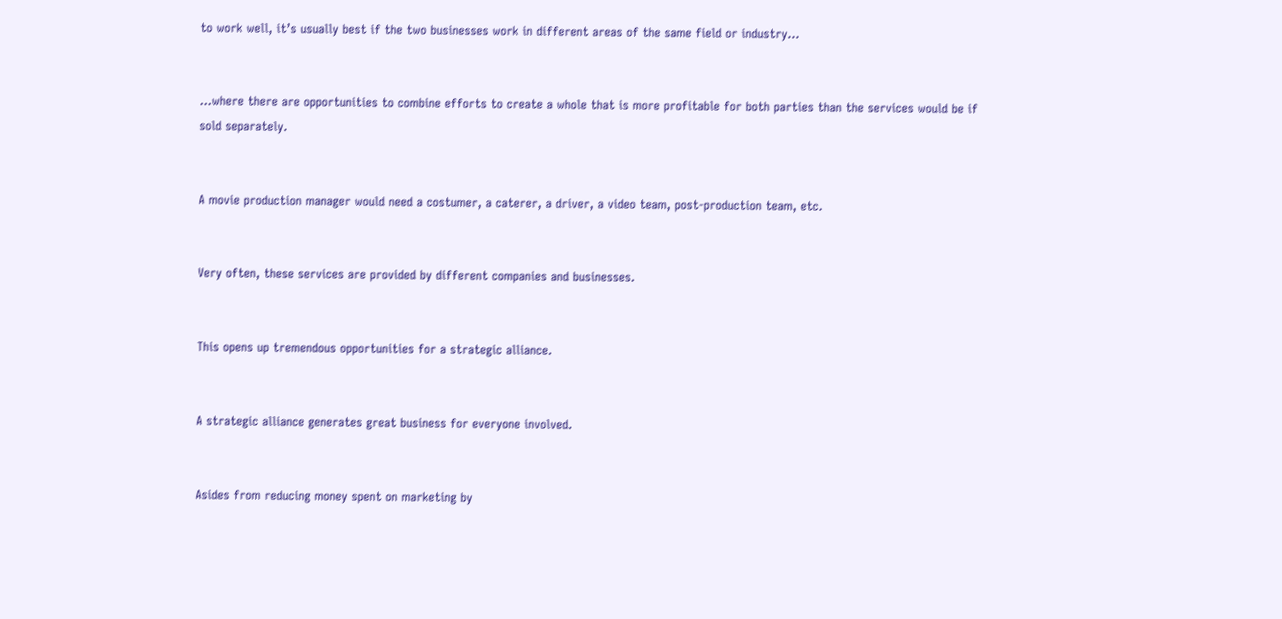to work well, it’s usually best if the two businesses work in different areas of the same field or industry…


…where there are opportunities to combine efforts to create a whole that is more profitable for both parties than the services would be if sold separately.


A movie production manager would need a costumer, a caterer, a driver, a video team, post-production team, etc.


Very often, these services are provided by different companies and businesses.


This opens up tremendous opportunities for a strategic alliance.


A strategic alliance generates great business for everyone involved.


Asides from reducing money spent on marketing by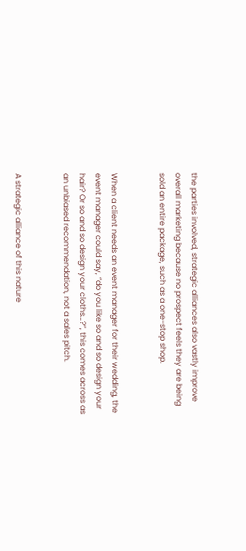the parties involved, strategic alliances also vastly improve overall marketing because no prospect feels they are being sold an entire package, such as a one-stop shop.


When a client needs an event manager for their wedding, the event manager could say, “do you like so and so design your hair? Or so and so design your cloths…?”, this comes across as an unbiased recommendation, not a sales pitch.


A strategic alliance of this nature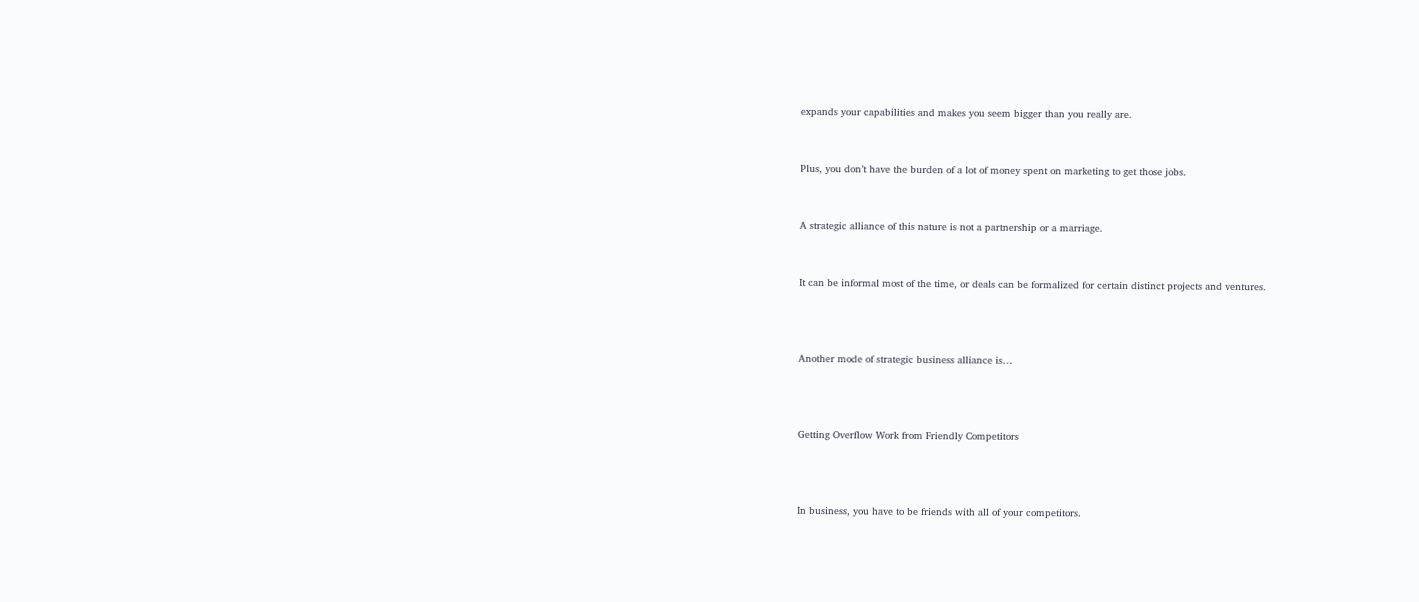expands your capabilities and makes you seem bigger than you really are.


Plus, you don’t have the burden of a lot of money spent on marketing to get those jobs.


A strategic alliance of this nature is not a partnership or a marriage.


It can be informal most of the time, or deals can be formalized for certain distinct projects and ventures.



Another mode of strategic business alliance is…



Getting Overflow Work from Friendly Competitors



In business, you have to be friends with all of your competitors.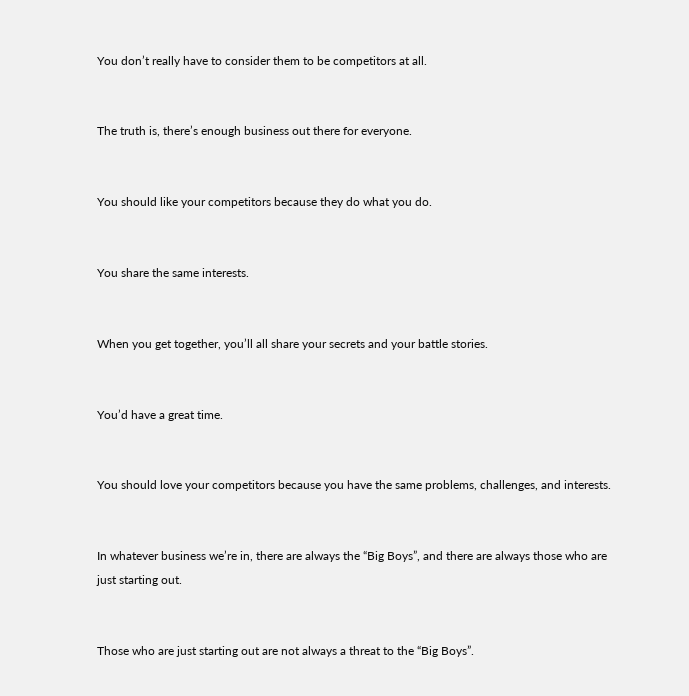You don’t really have to consider them to be competitors at all.


The truth is, there’s enough business out there for everyone.


You should like your competitors because they do what you do.


You share the same interests.


When you get together, you’ll all share your secrets and your battle stories.


You’d have a great time.


You should love your competitors because you have the same problems, challenges, and interests.


In whatever business we’re in, there are always the “Big Boys”, and there are always those who are just starting out.


Those who are just starting out are not always a threat to the “Big Boys”.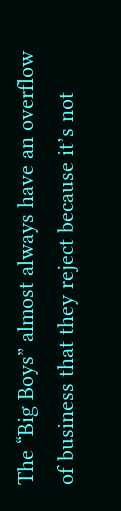The “Big Boys” almost always have an overflow of business that they reject because it’s not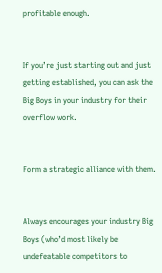profitable enough.


If you’re just starting out and just getting established, you can ask the Big Boys in your industry for their overflow work.


Form a strategic alliance with them.


Always encourages your industry Big Boys (who’d most likely be undefeatable competitors to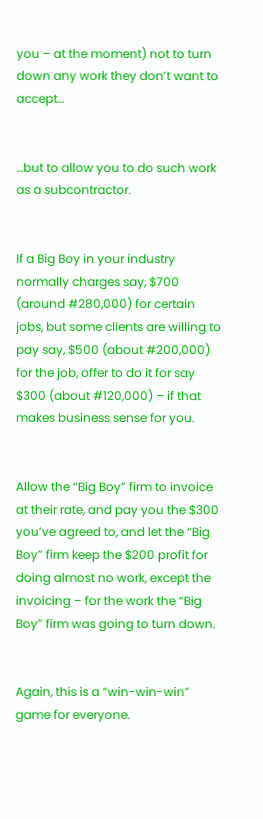you – at the moment) not to turn down any work they don’t want to accept…


…but to allow you to do such work as a subcontractor.


If a Big Boy in your industry normally charges say, $700 (around #280,000) for certain jobs, but some clients are willing to pay say, $500 (about #200,000) for the job, offer to do it for say $300 (about #120,000) – if that makes business sense for you.


Allow the “Big Boy” firm to invoice at their rate, and pay you the $300 you’ve agreed to, and let the “Big Boy” firm keep the $200 profit for doing almost no work, except the invoicing – for the work the “Big Boy” firm was going to turn down.


Again, this is a “win-win-win” game for everyone.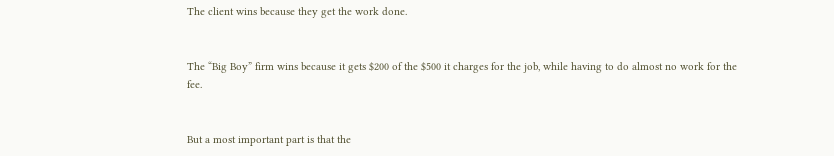The client wins because they get the work done.


The “Big Boy” firm wins because it gets $200 of the $500 it charges for the job, while having to do almost no work for the fee.


But a most important part is that the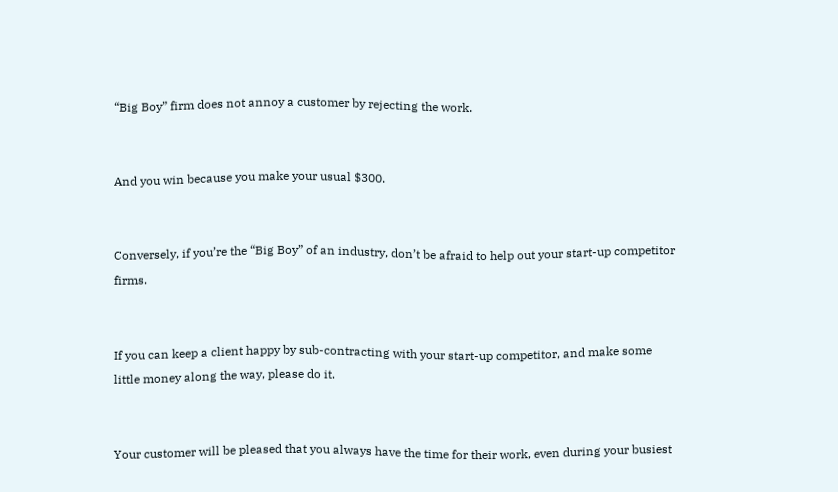“Big Boy” firm does not annoy a customer by rejecting the work.


And you win because you make your usual $300.


Conversely, if you’re the “Big Boy” of an industry, don’t be afraid to help out your start-up competitor firms.


If you can keep a client happy by sub-contracting with your start-up competitor, and make some little money along the way, please do it.


Your customer will be pleased that you always have the time for their work, even during your busiest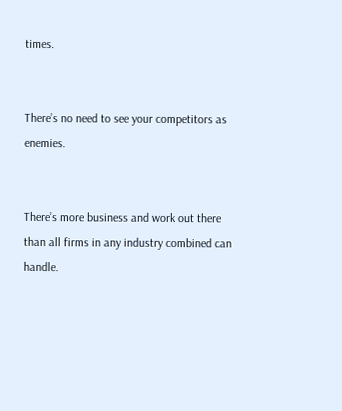times.


There’s no need to see your competitors as enemies.


There’s more business and work out there than all firms in any industry combined can handle.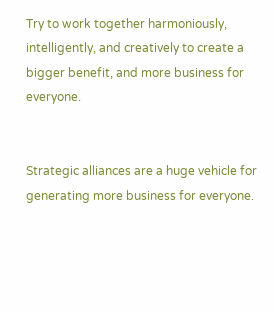Try to work together harmoniously, intelligently, and creatively to create a bigger benefit, and more business for everyone.


Strategic alliances are a huge vehicle for generating more business for everyone.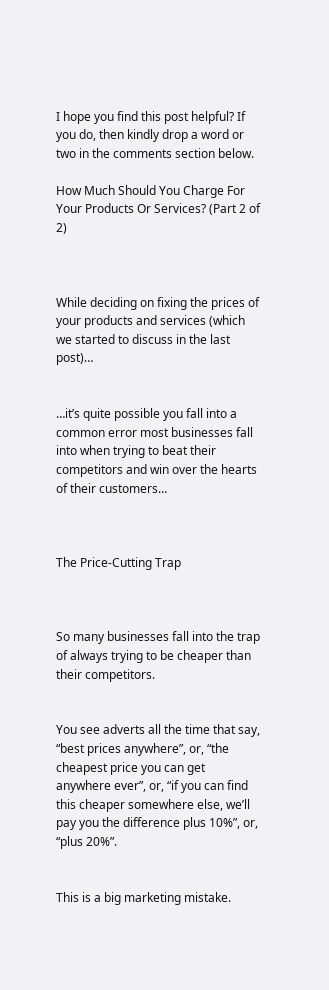I hope you find this post helpful? If you do, then kindly drop a word or two in the comments section below.

How Much Should You Charge For Your Products Or Services? (Part 2 of 2)



While deciding on fixing the prices of your products and services (which we started to discuss in the last post)…


…it’s quite possible you fall into a common error most businesses fall into when trying to beat their competitors and win over the hearts of their customers…



The Price-Cutting Trap



So many businesses fall into the trap of always trying to be cheaper than their competitors.


You see adverts all the time that say, “best prices anywhere”, or, “the cheapest price you can get anywhere ever”, or, “if you can find this cheaper somewhere else, we’ll pay you the difference plus 10%”, or, “plus 20%”.


This is a big marketing mistake.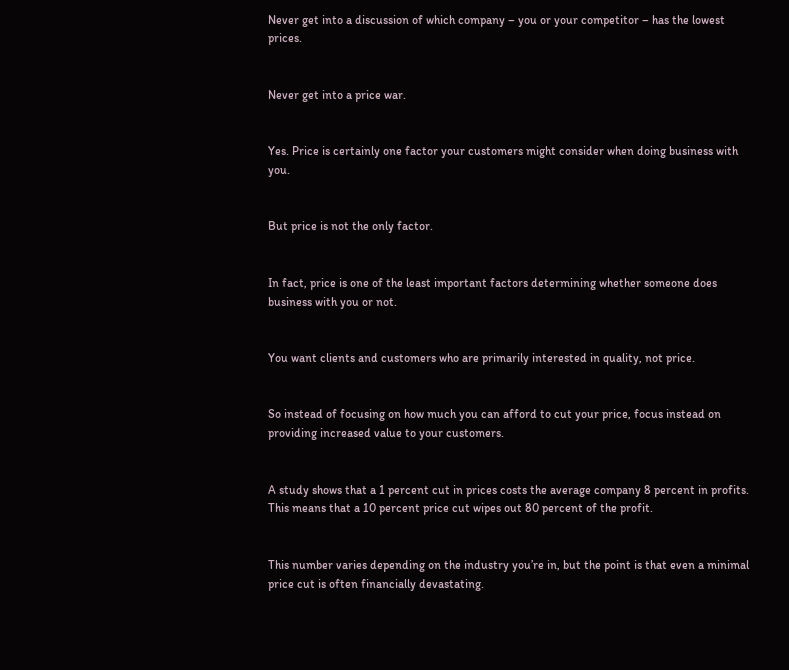Never get into a discussion of which company – you or your competitor – has the lowest prices.


Never get into a price war.


Yes. Price is certainly one factor your customers might consider when doing business with you.


But price is not the only factor.


In fact, price is one of the least important factors determining whether someone does business with you or not.


You want clients and customers who are primarily interested in quality, not price.


So instead of focusing on how much you can afford to cut your price, focus instead on providing increased value to your customers.


A study shows that a 1 percent cut in prices costs the average company 8 percent in profits. This means that a 10 percent price cut wipes out 80 percent of the profit.


This number varies depending on the industry you’re in, but the point is that even a minimal price cut is often financially devastating.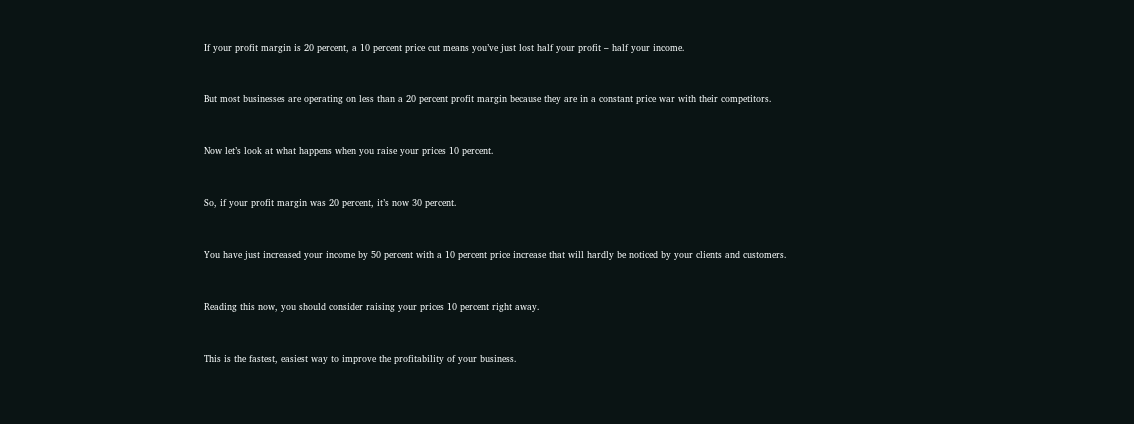If your profit margin is 20 percent, a 10 percent price cut means you’ve just lost half your profit – half your income.


But most businesses are operating on less than a 20 percent profit margin because they are in a constant price war with their competitors.


Now let’s look at what happens when you raise your prices 10 percent.


So, if your profit margin was 20 percent, it’s now 30 percent.


You have just increased your income by 50 percent with a 10 percent price increase that will hardly be noticed by your clients and customers.


Reading this now, you should consider raising your prices 10 percent right away.


This is the fastest, easiest way to improve the profitability of your business.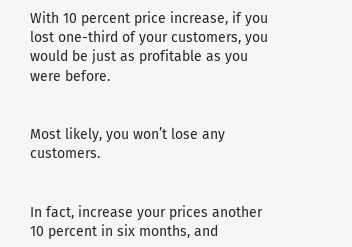With 10 percent price increase, if you lost one-third of your customers, you would be just as profitable as you were before.


Most likely, you won’t lose any customers.


In fact, increase your prices another 10 percent in six months, and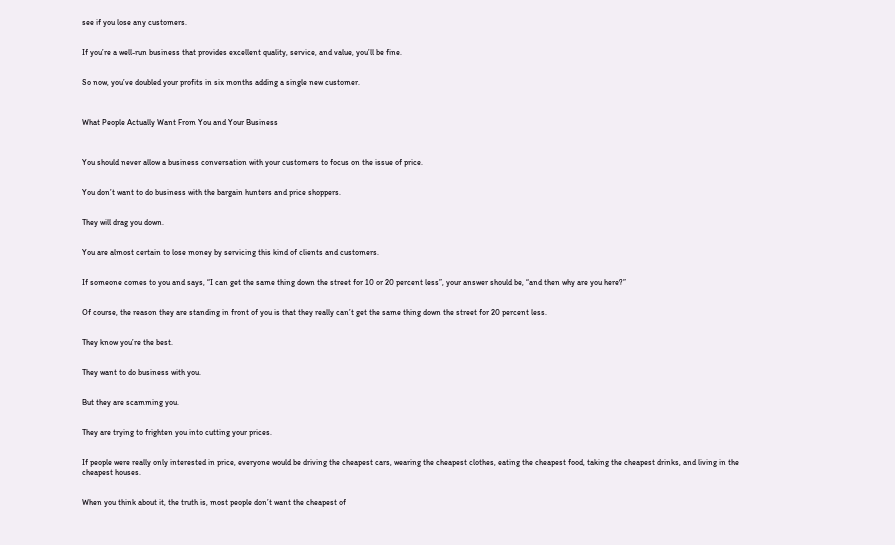see if you lose any customers.


If you’re a well-run business that provides excellent quality, service, and value, you’ll be fine.


So now, you’ve doubled your profits in six months adding a single new customer.



What People Actually Want From You and Your Business



You should never allow a business conversation with your customers to focus on the issue of price.


You don’t want to do business with the bargain hunters and price shoppers.


They will drag you down.


You are almost certain to lose money by servicing this kind of clients and customers.


If someone comes to you and says, “I can get the same thing down the street for 10 or 20 percent less”, your answer should be, “and then why are you here?”


Of course, the reason they are standing in front of you is that they really can’t get the same thing down the street for 20 percent less.


They know you’re the best.


They want to do business with you.


But they are scamming you.


They are trying to frighten you into cutting your prices.


If people were really only interested in price, everyone would be driving the cheapest cars, wearing the cheapest clothes, eating the cheapest food, taking the cheapest drinks, and living in the cheapest houses.


When you think about it, the truth is, most people don’t want the cheapest of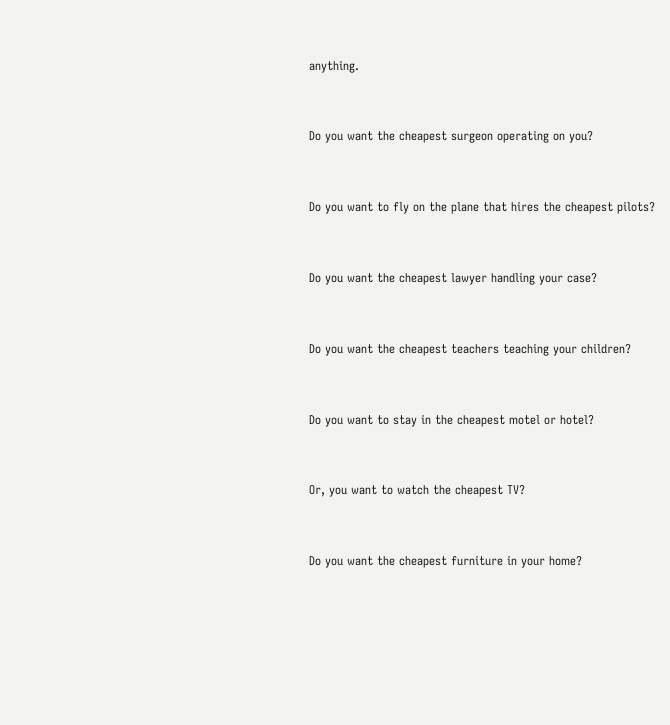anything.


Do you want the cheapest surgeon operating on you?


Do you want to fly on the plane that hires the cheapest pilots?


Do you want the cheapest lawyer handling your case?


Do you want the cheapest teachers teaching your children?


Do you want to stay in the cheapest motel or hotel?


Or, you want to watch the cheapest TV?


Do you want the cheapest furniture in your home?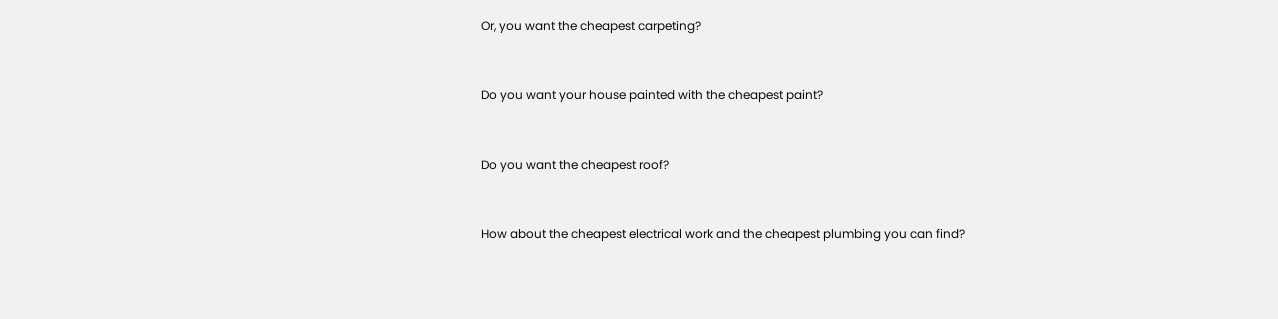Or, you want the cheapest carpeting?


Do you want your house painted with the cheapest paint?


Do you want the cheapest roof?


How about the cheapest electrical work and the cheapest plumbing you can find?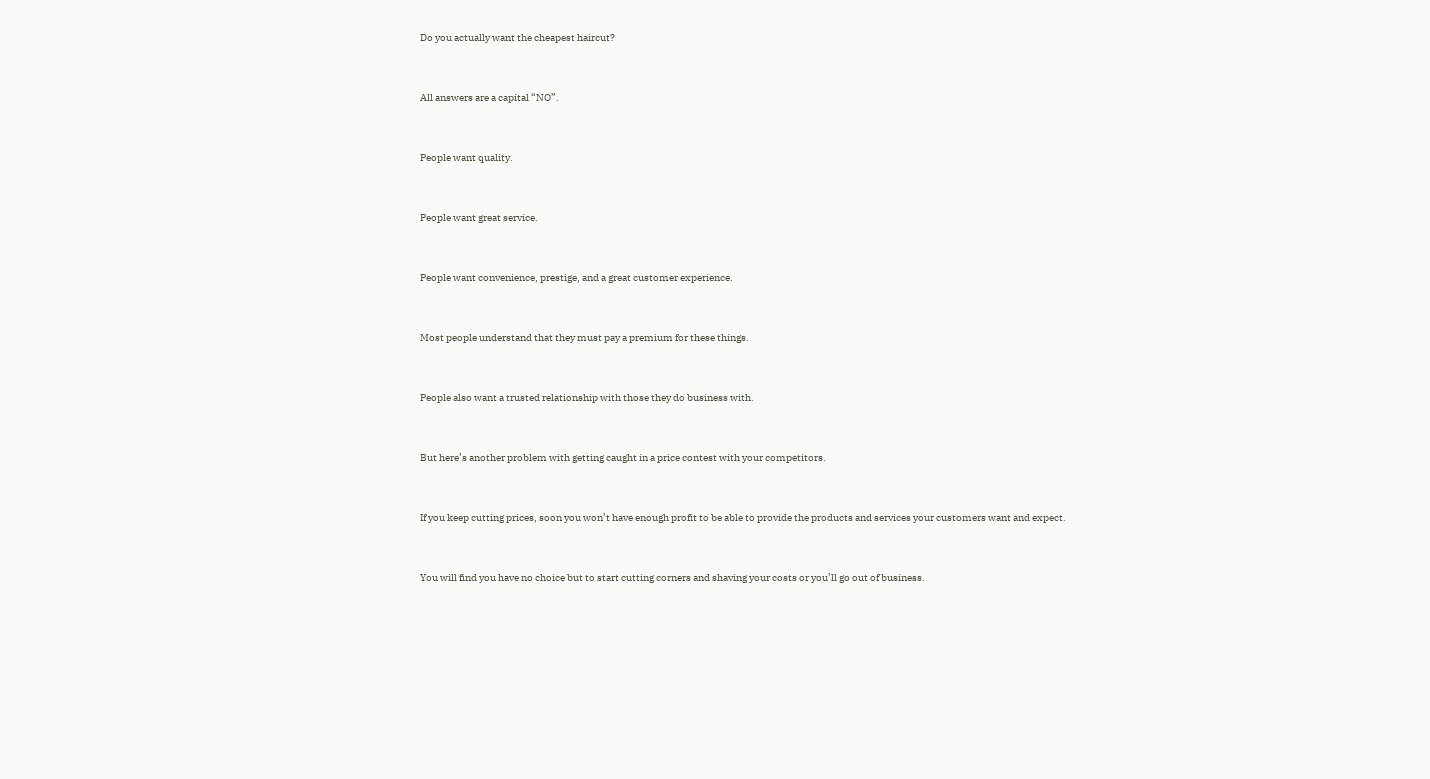Do you actually want the cheapest haircut?


All answers are a capital “NO”.


People want quality.


People want great service.


People want convenience, prestige, and a great customer experience.


Most people understand that they must pay a premium for these things.


People also want a trusted relationship with those they do business with.


But here’s another problem with getting caught in a price contest with your competitors.


If you keep cutting prices, soon you won’t have enough profit to be able to provide the products and services your customers want and expect.


You will find you have no choice but to start cutting corners and shaving your costs or you’ll go out of business.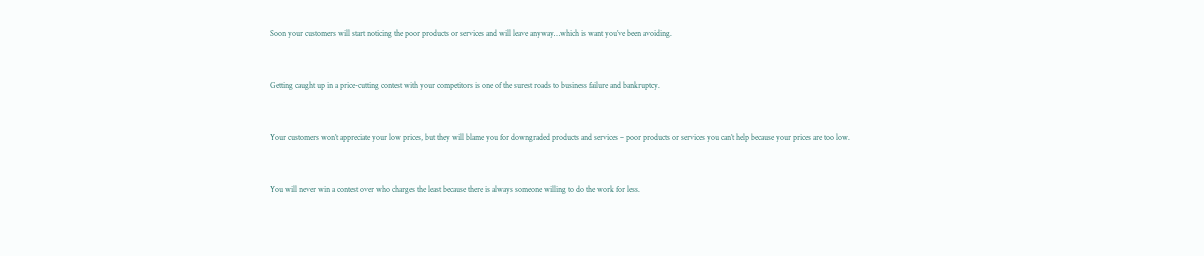Soon your customers will start noticing the poor products or services and will leave anyway…which is want you’ve been avoiding.


Getting caught up in a price-cutting contest with your competitors is one of the surest roads to business failure and bankruptcy.


Your customers won’t appreciate your low prices, but they will blame you for downgraded products and services – poor products or services you can’t help because your prices are too low.


You will never win a contest over who charges the least because there is always someone willing to do the work for less.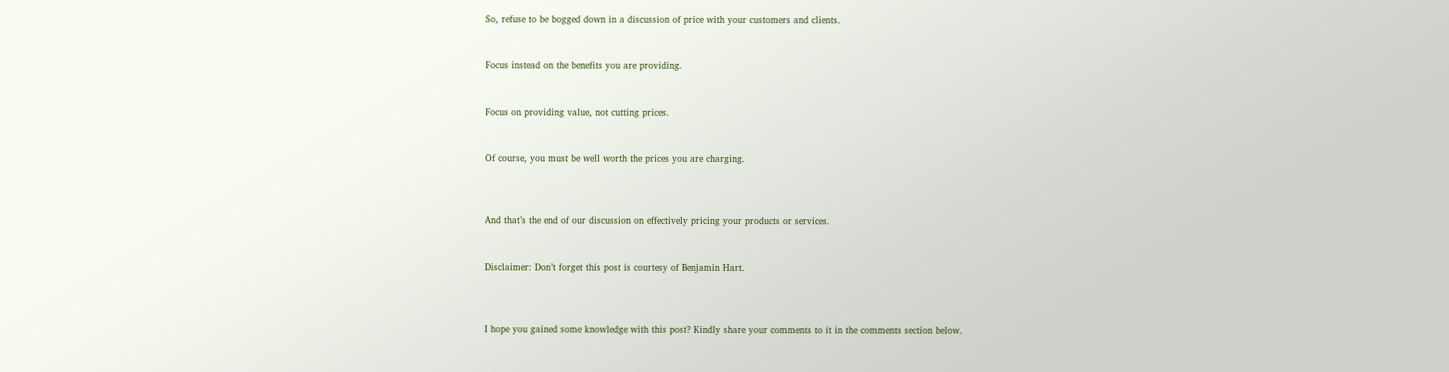So, refuse to be bogged down in a discussion of price with your customers and clients.


Focus instead on the benefits you are providing.


Focus on providing value, not cutting prices.


Of course, you must be well worth the prices you are charging.



And that’s the end of our discussion on effectively pricing your products or services.


Disclaimer: Don’t forget this post is courtesy of Benjamin Hart.



I hope you gained some knowledge with this post? Kindly share your comments to it in the comments section below.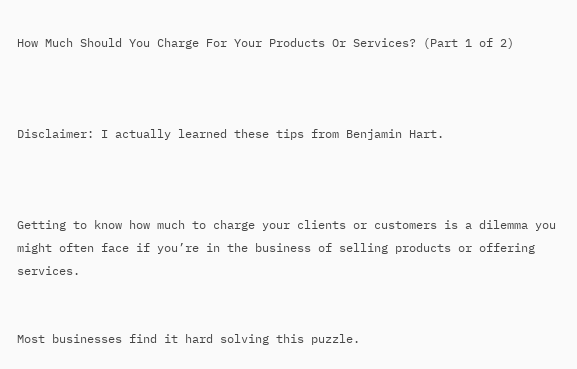How Much Should You Charge For Your Products Or Services? (Part 1 of 2)



Disclaimer: I actually learned these tips from Benjamin Hart.



Getting to know how much to charge your clients or customers is a dilemma you might often face if you’re in the business of selling products or offering services.


Most businesses find it hard solving this puzzle.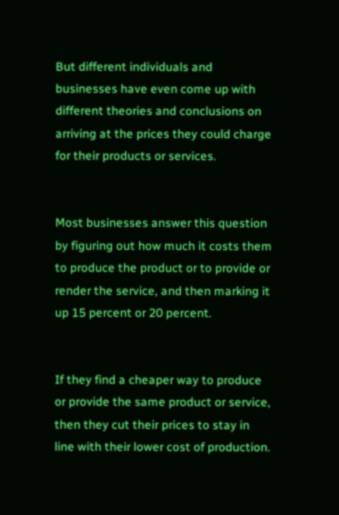But different individuals and businesses have even come up with different theories and conclusions on arriving at the prices they could charge for their products or services.


Most businesses answer this question by figuring out how much it costs them to produce the product or to provide or render the service, and then marking it up 15 percent or 20 percent.


If they find a cheaper way to produce or provide the same product or service, then they cut their prices to stay in line with their lower cost of production.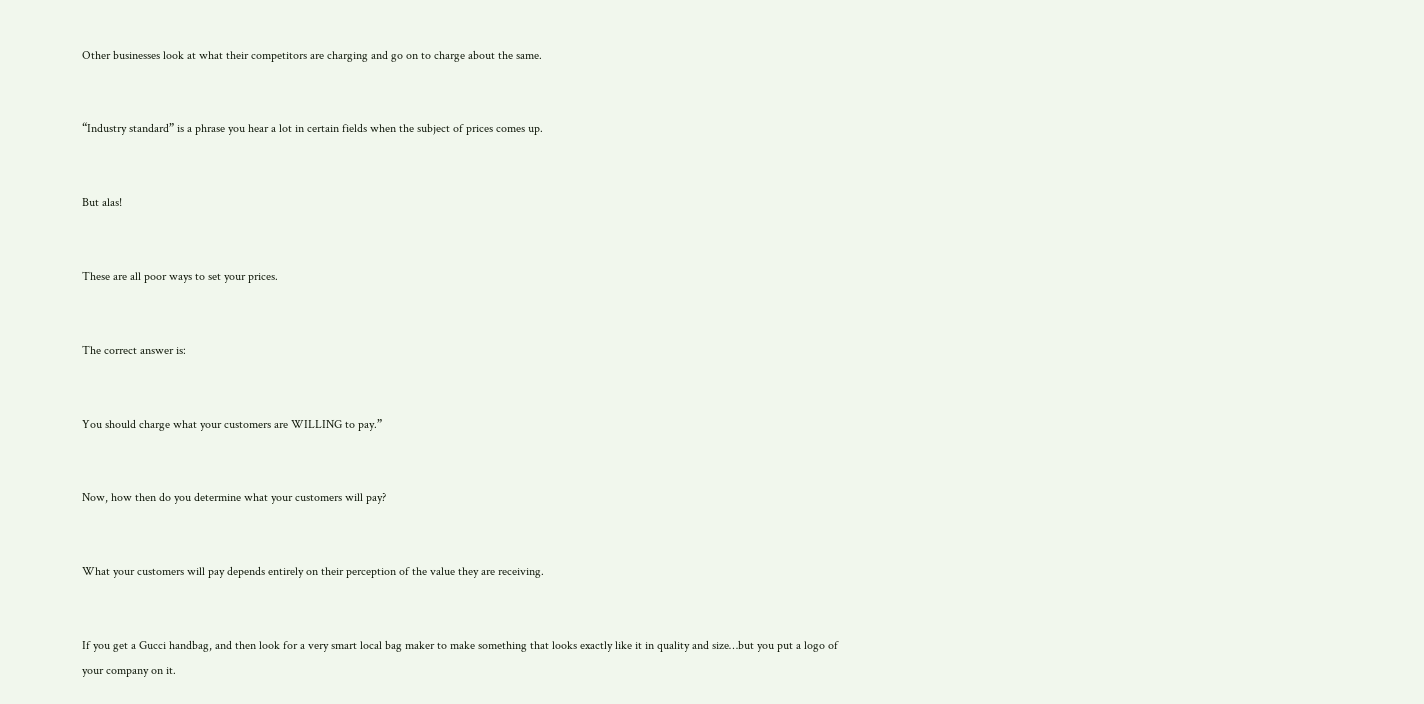Other businesses look at what their competitors are charging and go on to charge about the same.


“Industry standard” is a phrase you hear a lot in certain fields when the subject of prices comes up.


But alas!


These are all poor ways to set your prices.


The correct answer is:


You should charge what your customers are WILLING to pay.”


Now, how then do you determine what your customers will pay?


What your customers will pay depends entirely on their perception of the value they are receiving.


If you get a Gucci handbag, and then look for a very smart local bag maker to make something that looks exactly like it in quality and size…but you put a logo of your company on it.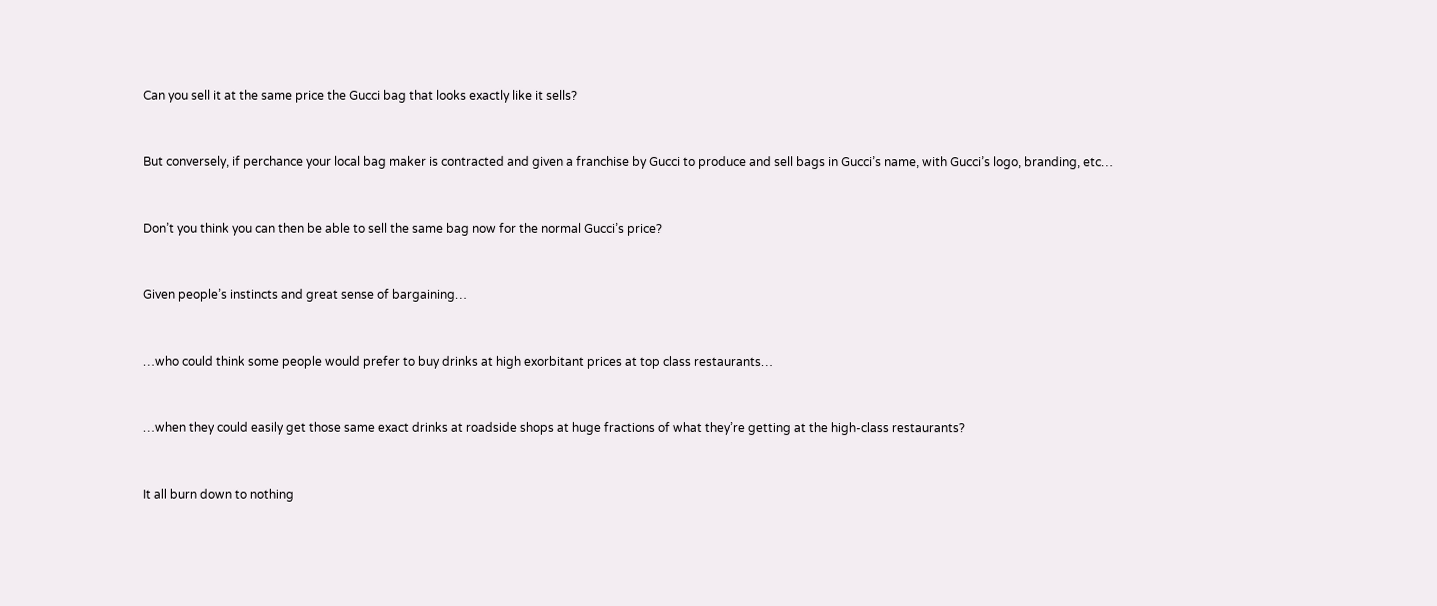Can you sell it at the same price the Gucci bag that looks exactly like it sells?


But conversely, if perchance your local bag maker is contracted and given a franchise by Gucci to produce and sell bags in Gucci’s name, with Gucci’s logo, branding, etc…


Don’t you think you can then be able to sell the same bag now for the normal Gucci’s price?


Given people’s instincts and great sense of bargaining…


…who could think some people would prefer to buy drinks at high exorbitant prices at top class restaurants…


…when they could easily get those same exact drinks at roadside shops at huge fractions of what they’re getting at the high-class restaurants?


It all burn down to nothing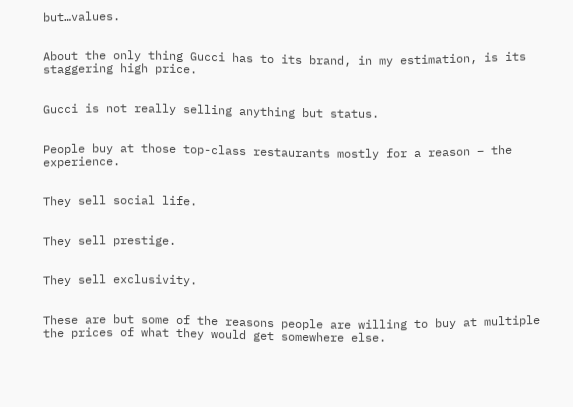but…values.


About the only thing Gucci has to its brand, in my estimation, is its staggering high price.


Gucci is not really selling anything but status.


People buy at those top-class restaurants mostly for a reason – the experience.


They sell social life.


They sell prestige.


They sell exclusivity.


These are but some of the reasons people are willing to buy at multiple the prices of what they would get somewhere else.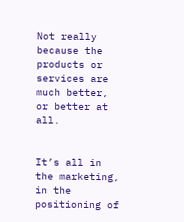Not really because the products or services are much better, or better at all.


It’s all in the marketing, in the positioning of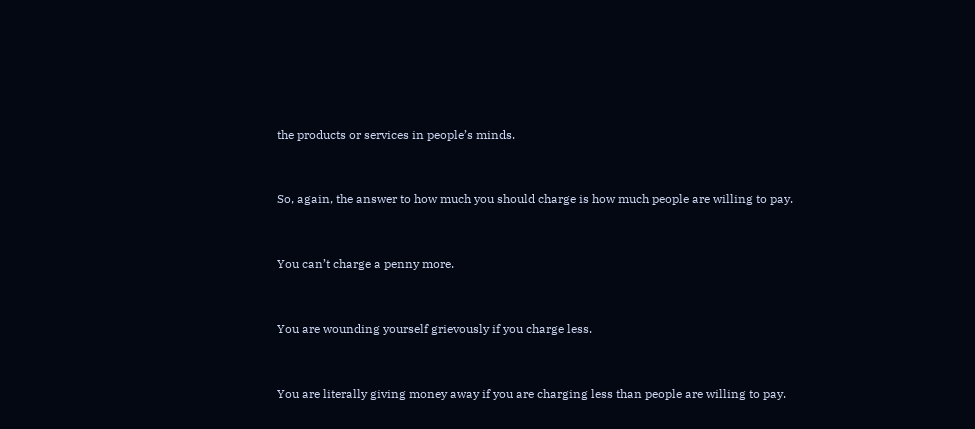the products or services in people’s minds.


So, again, the answer to how much you should charge is how much people are willing to pay.


You can’t charge a penny more.


You are wounding yourself grievously if you charge less.


You are literally giving money away if you are charging less than people are willing to pay.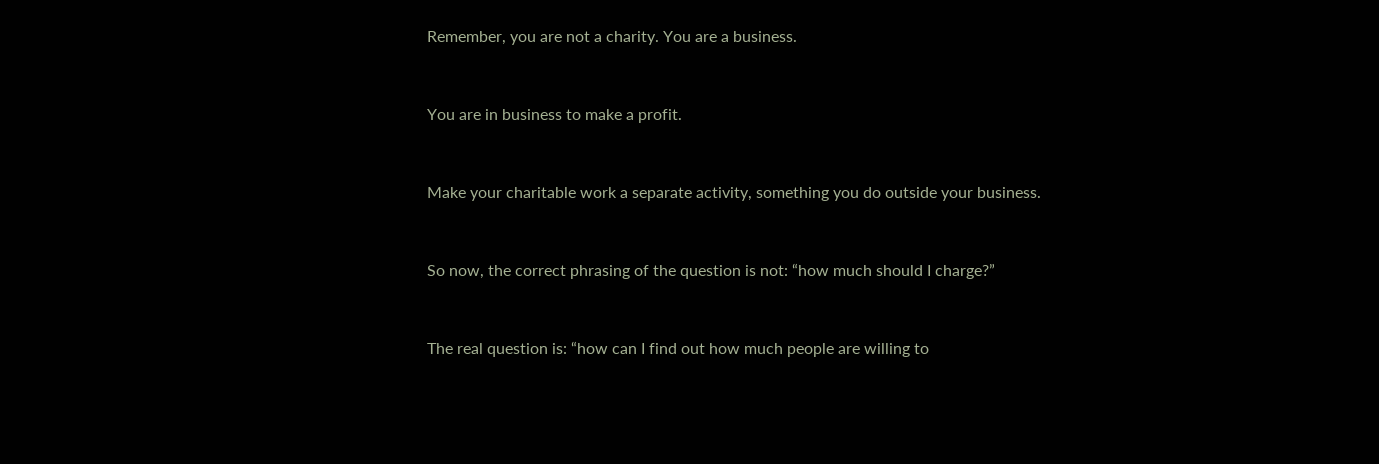Remember, you are not a charity. You are a business.


You are in business to make a profit.


Make your charitable work a separate activity, something you do outside your business.


So now, the correct phrasing of the question is not: “how much should I charge?”


The real question is: “how can I find out how much people are willing to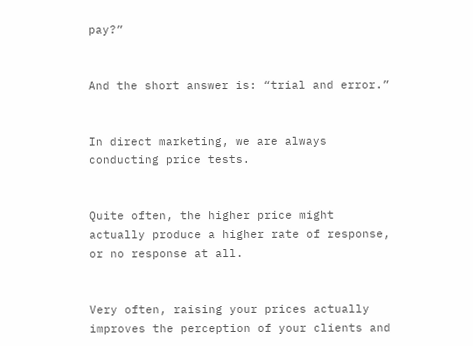pay?”


And the short answer is: “trial and error.”


In direct marketing, we are always conducting price tests.


Quite often, the higher price might actually produce a higher rate of response, or no response at all.


Very often, raising your prices actually improves the perception of your clients and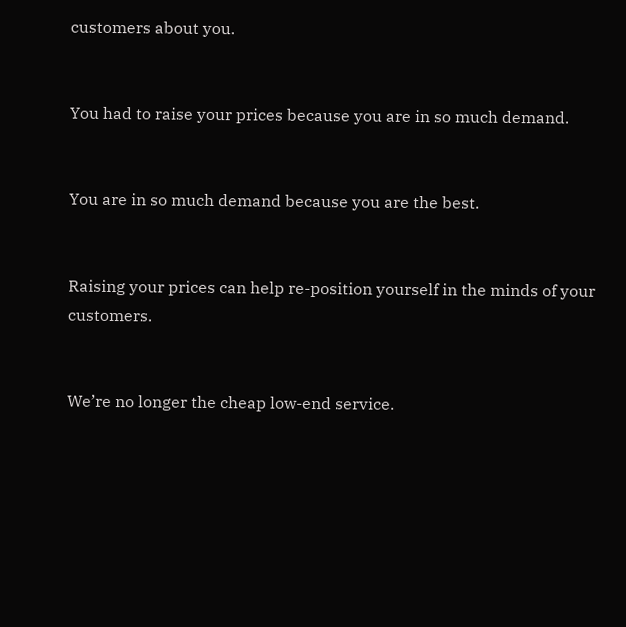customers about you.


You had to raise your prices because you are in so much demand.


You are in so much demand because you are the best.


Raising your prices can help re-position yourself in the minds of your customers.


We’re no longer the cheap low-end service.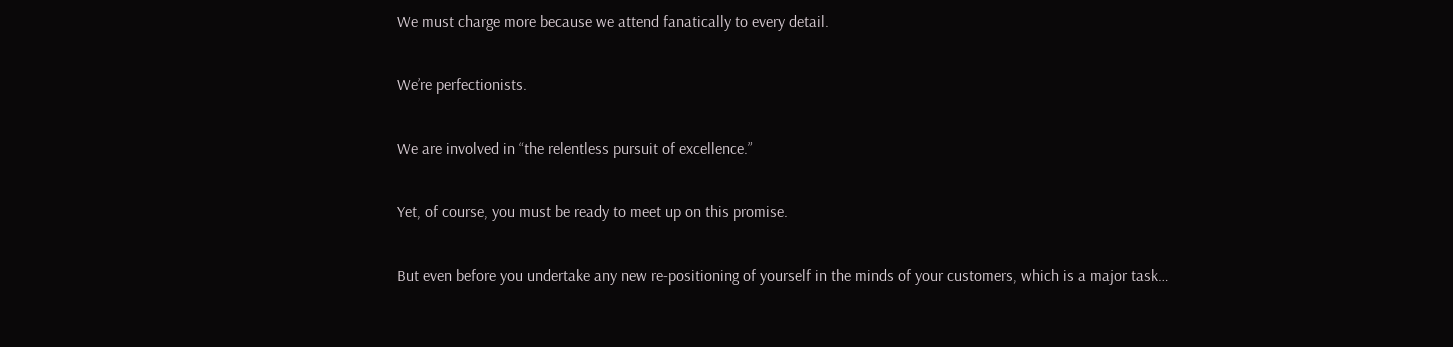We must charge more because we attend fanatically to every detail.


We’re perfectionists.


We are involved in “the relentless pursuit of excellence.”


Yet, of course, you must be ready to meet up on this promise.


But even before you undertake any new re-positioning of yourself in the minds of your customers, which is a major task…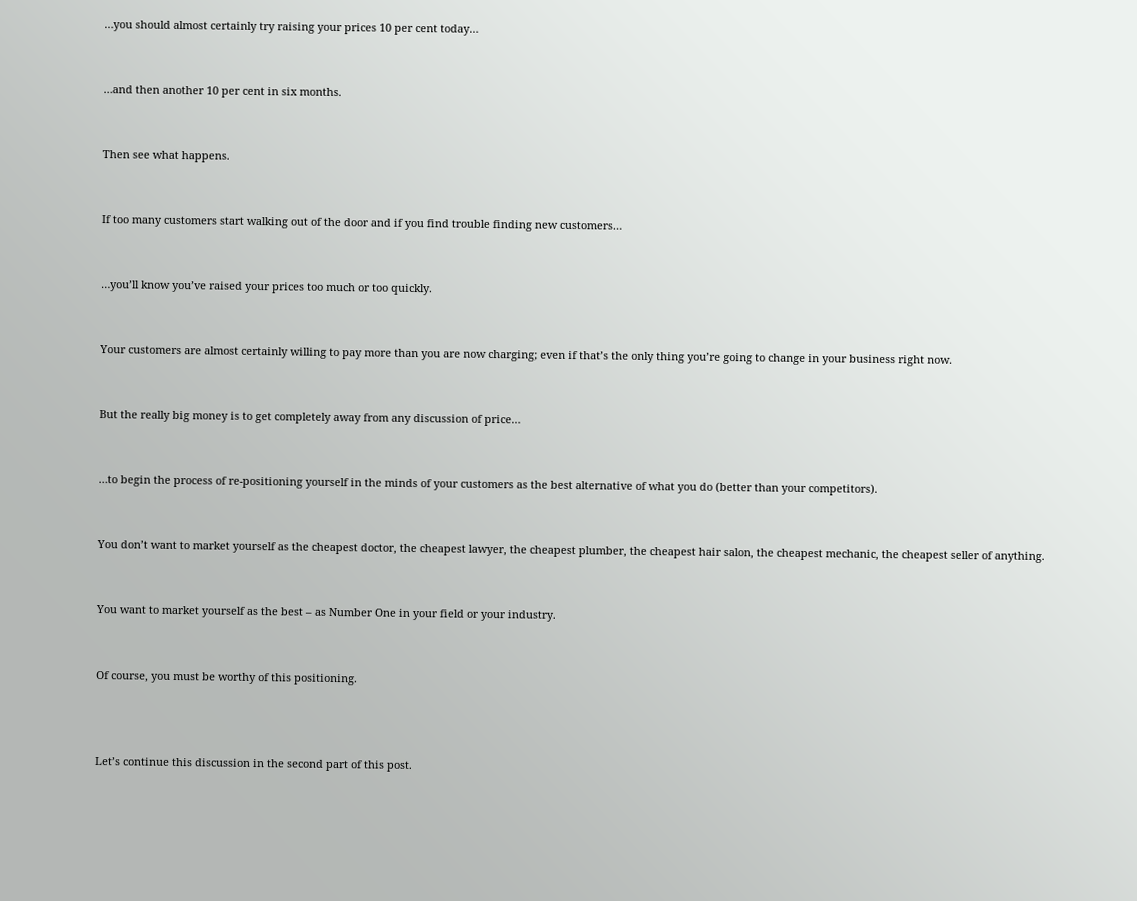…you should almost certainly try raising your prices 10 per cent today…


…and then another 10 per cent in six months.


Then see what happens.


If too many customers start walking out of the door and if you find trouble finding new customers…


…you’ll know you’ve raised your prices too much or too quickly.


Your customers are almost certainly willing to pay more than you are now charging; even if that’s the only thing you’re going to change in your business right now.


But the really big money is to get completely away from any discussion of price…


…to begin the process of re-positioning yourself in the minds of your customers as the best alternative of what you do (better than your competitors).


You don’t want to market yourself as the cheapest doctor, the cheapest lawyer, the cheapest plumber, the cheapest hair salon, the cheapest mechanic, the cheapest seller of anything.


You want to market yourself as the best – as Number One in your field or your industry.


Of course, you must be worthy of this positioning.



Let’s continue this discussion in the second part of this post.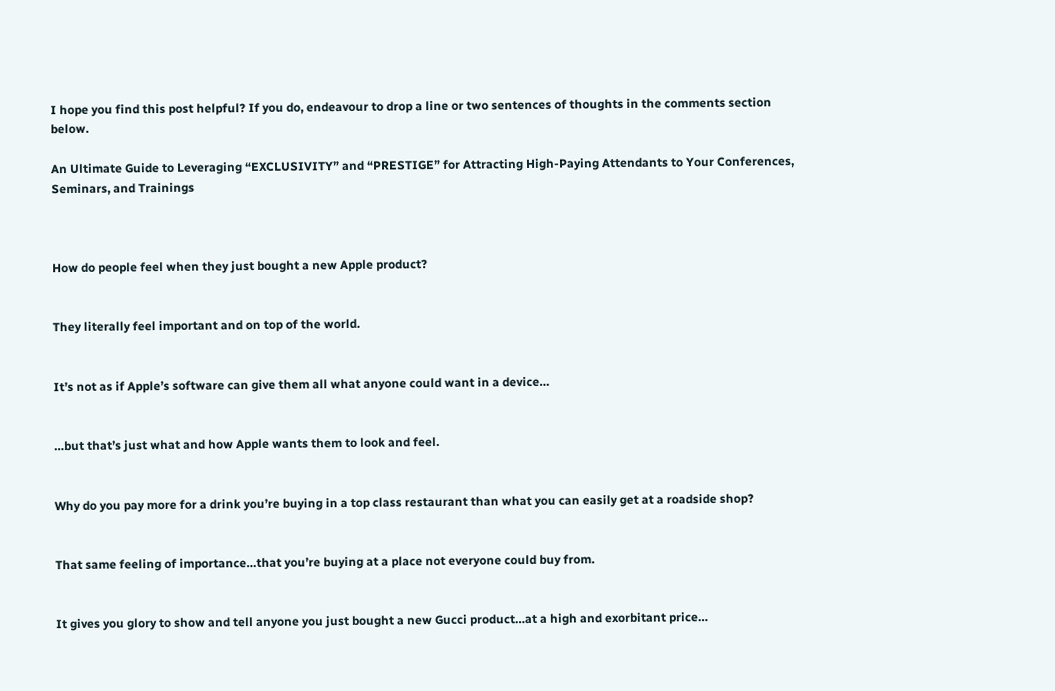I hope you find this post helpful? If you do, endeavour to drop a line or two sentences of thoughts in the comments section below.

An Ultimate Guide to Leveraging “EXCLUSIVITY” and “PRESTIGE” for Attracting High-Paying Attendants to Your Conferences, Seminars, and Trainings



How do people feel when they just bought a new Apple product?


They literally feel important and on top of the world.


It’s not as if Apple’s software can give them all what anyone could want in a device…


…but that’s just what and how Apple wants them to look and feel.


Why do you pay more for a drink you’re buying in a top class restaurant than what you can easily get at a roadside shop?


That same feeling of importance…that you’re buying at a place not everyone could buy from.


It gives you glory to show and tell anyone you just bought a new Gucci product…at a high and exorbitant price…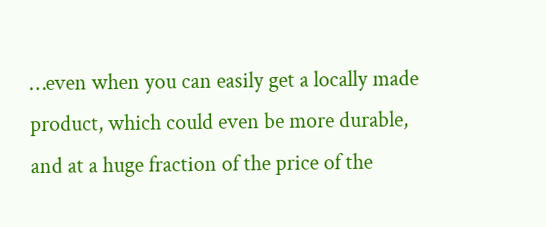…even when you can easily get a locally made product, which could even be more durable, and at a huge fraction of the price of the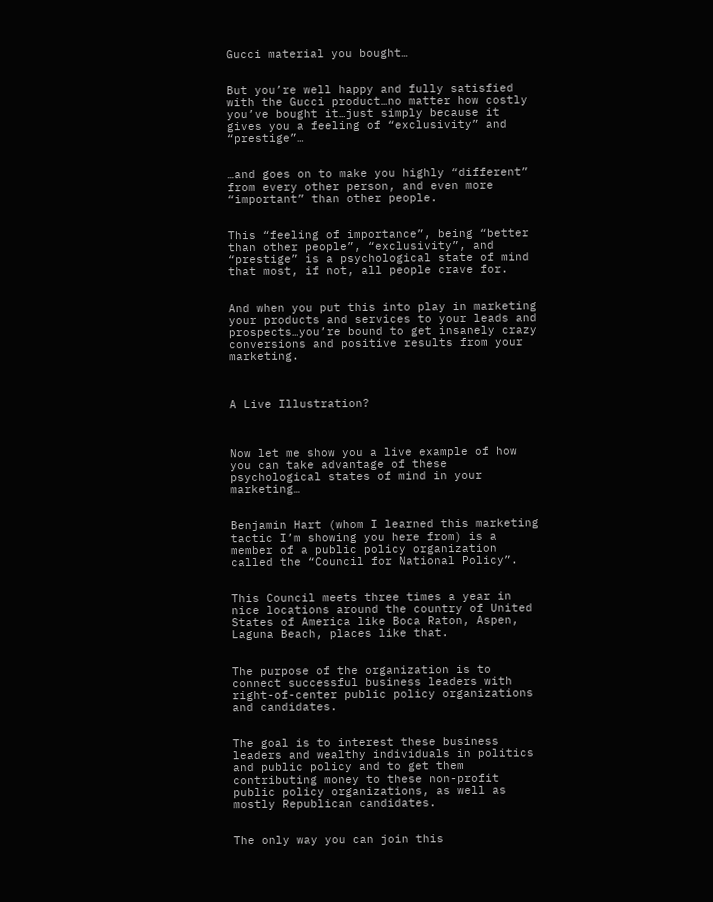Gucci material you bought…


But you’re well happy and fully satisfied with the Gucci product…no matter how costly you’ve bought it…just simply because it gives you a feeling of “exclusivity” and “prestige”…


…and goes on to make you highly “different” from every other person, and even more “important” than other people.


This “feeling of importance”, being “better than other people”, “exclusivity”, and “prestige” is a psychological state of mind that most, if not, all people crave for.


And when you put this into play in marketing your products and services to your leads and prospects…you’re bound to get insanely crazy conversions and positive results from your marketing.



A Live Illustration?



Now let me show you a live example of how you can take advantage of these psychological states of mind in your marketing…


Benjamin Hart (whom I learned this marketing tactic I’m showing you here from) is a member of a public policy organization called the “Council for National Policy”.


This Council meets three times a year in nice locations around the country of United States of America like Boca Raton, Aspen, Laguna Beach, places like that.


The purpose of the organization is to connect successful business leaders with right-of-center public policy organizations and candidates.


The goal is to interest these business leaders and wealthy individuals in politics and public policy and to get them contributing money to these non-profit public policy organizations, as well as mostly Republican candidates.


The only way you can join this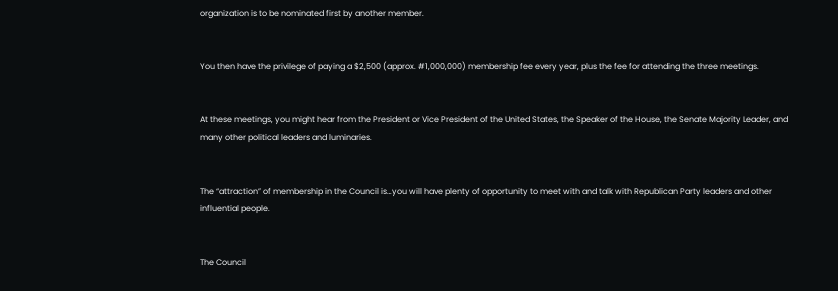organization is to be nominated first by another member.


You then have the privilege of paying a $2,500 (approx. #1,000,000) membership fee every year, plus the fee for attending the three meetings.


At these meetings, you might hear from the President or Vice President of the United States, the Speaker of the House, the Senate Majority Leader, and many other political leaders and luminaries.


The “attraction” of membership in the Council is…you will have plenty of opportunity to meet with and talk with Republican Party leaders and other influential people.


The Council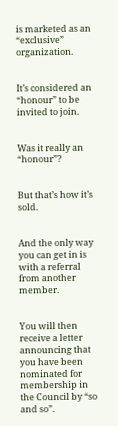is marketed as an “exclusive” organization.


It’s considered an “honour” to be invited to join.


Was it really an “honour”?


But that’s how it’s sold.


And the only way you can get in is with a referral from another member.


You will then receive a letter announcing that you have been nominated for membership in the Council by “so and so”.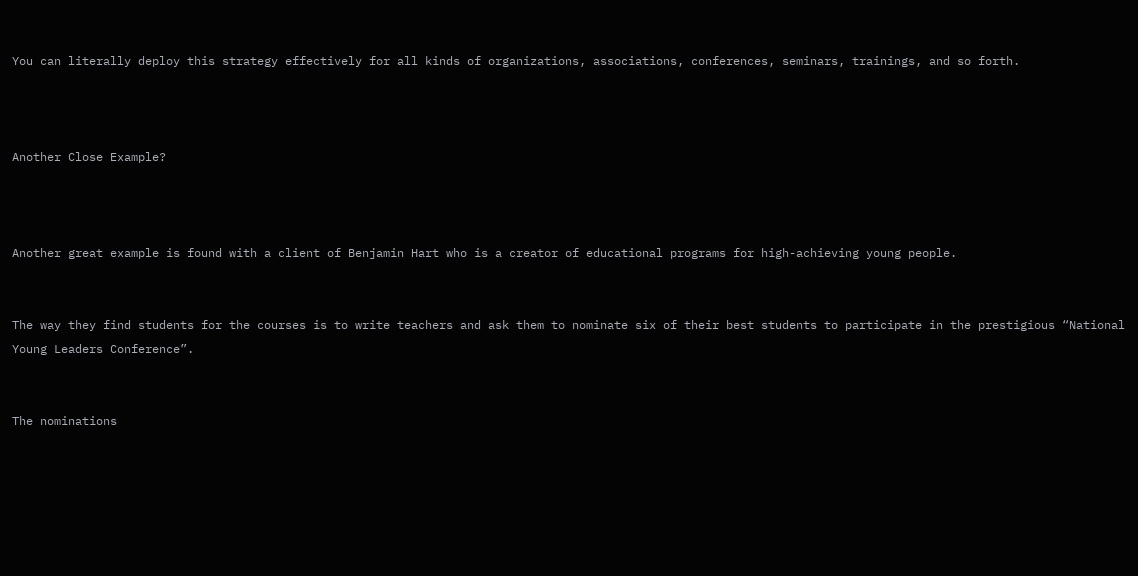You can literally deploy this strategy effectively for all kinds of organizations, associations, conferences, seminars, trainings, and so forth.



Another Close Example?



Another great example is found with a client of Benjamin Hart who is a creator of educational programs for high-achieving young people.


The way they find students for the courses is to write teachers and ask them to nominate six of their best students to participate in the prestigious “National Young Leaders Conference”.


The nominations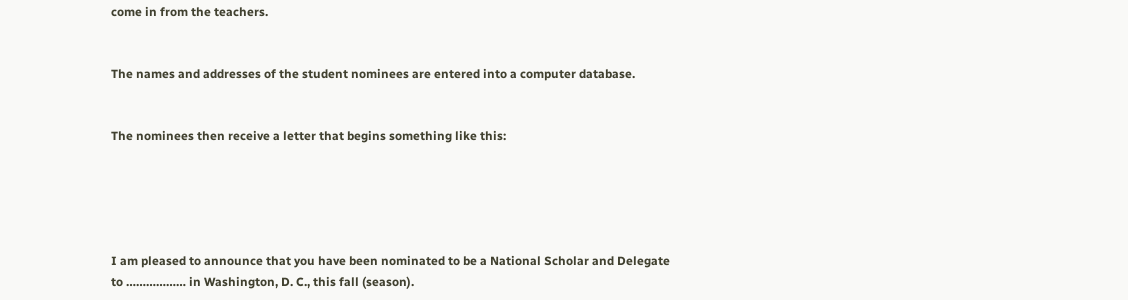come in from the teachers.


The names and addresses of the student nominees are entered into a computer database.


The nominees then receive a letter that begins something like this:





I am pleased to announce that you have been nominated to be a National Scholar and Delegate to ……………… in Washington, D. C., this fall (season).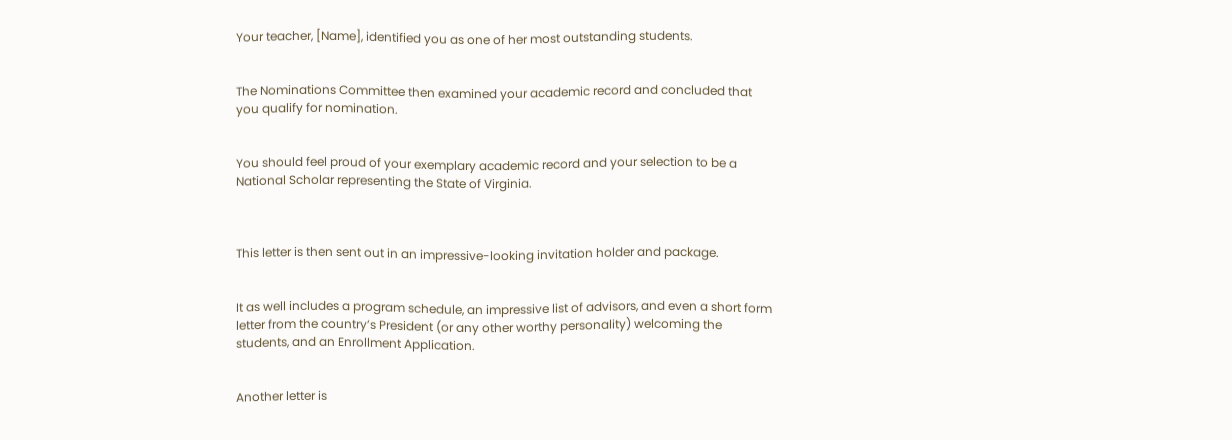Your teacher, [Name], identified you as one of her most outstanding students.


The Nominations Committee then examined your academic record and concluded that you qualify for nomination.


You should feel proud of your exemplary academic record and your selection to be a National Scholar representing the State of Virginia.



This letter is then sent out in an impressive-looking invitation holder and package.


It as well includes a program schedule, an impressive list of advisors, and even a short form letter from the country’s President (or any other worthy personality) welcoming the students, and an Enrollment Application.


Another letter is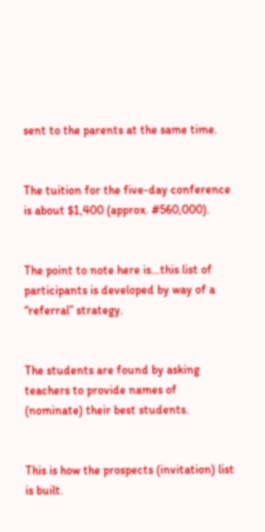sent to the parents at the same time.


The tuition for the five-day conference is about $1,400 (approx. #560,000).


The point to note here is…this list of participants is developed by way of a “referral” strategy.


The students are found by asking teachers to provide names of (nominate) their best students.


This is how the prospects (invitation) list is built.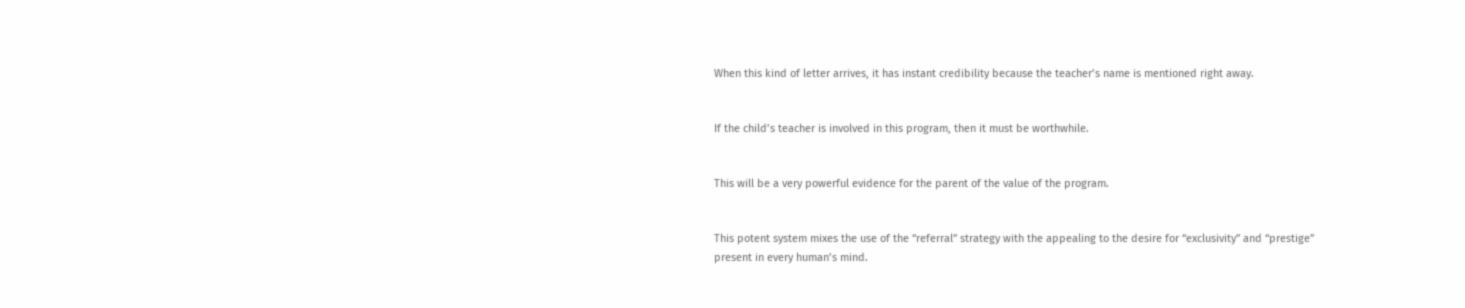When this kind of letter arrives, it has instant credibility because the teacher’s name is mentioned right away.


If the child’s teacher is involved in this program, then it must be worthwhile.


This will be a very powerful evidence for the parent of the value of the program.


This potent system mixes the use of the “referral” strategy with the appealing to the desire for “exclusivity” and “prestige” present in every human’s mind.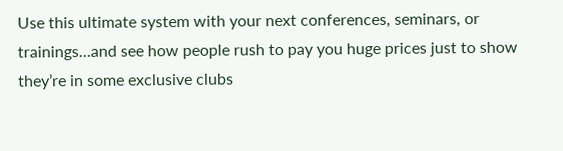Use this ultimate system with your next conferences, seminars, or trainings…and see how people rush to pay you huge prices just to show they’re in some exclusive clubs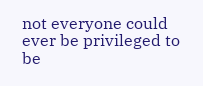not everyone could ever be privileged to be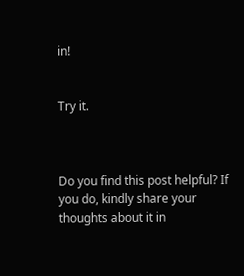in!


Try it.



Do you find this post helpful? If you do, kindly share your thoughts about it in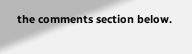the comments section below.